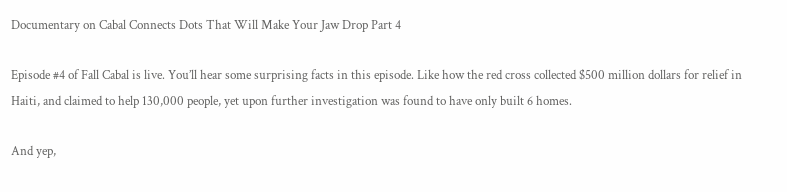Documentary on Cabal Connects Dots That Will Make Your Jaw Drop Part 4

Episode #4 of Fall Cabal is live. You’ll hear some surprising facts in this episode. Like how the red cross collected $500 million dollars for relief in Haiti, and claimed to help 130,000 people, yet upon further investigation was found to have only built 6 homes.

And yep,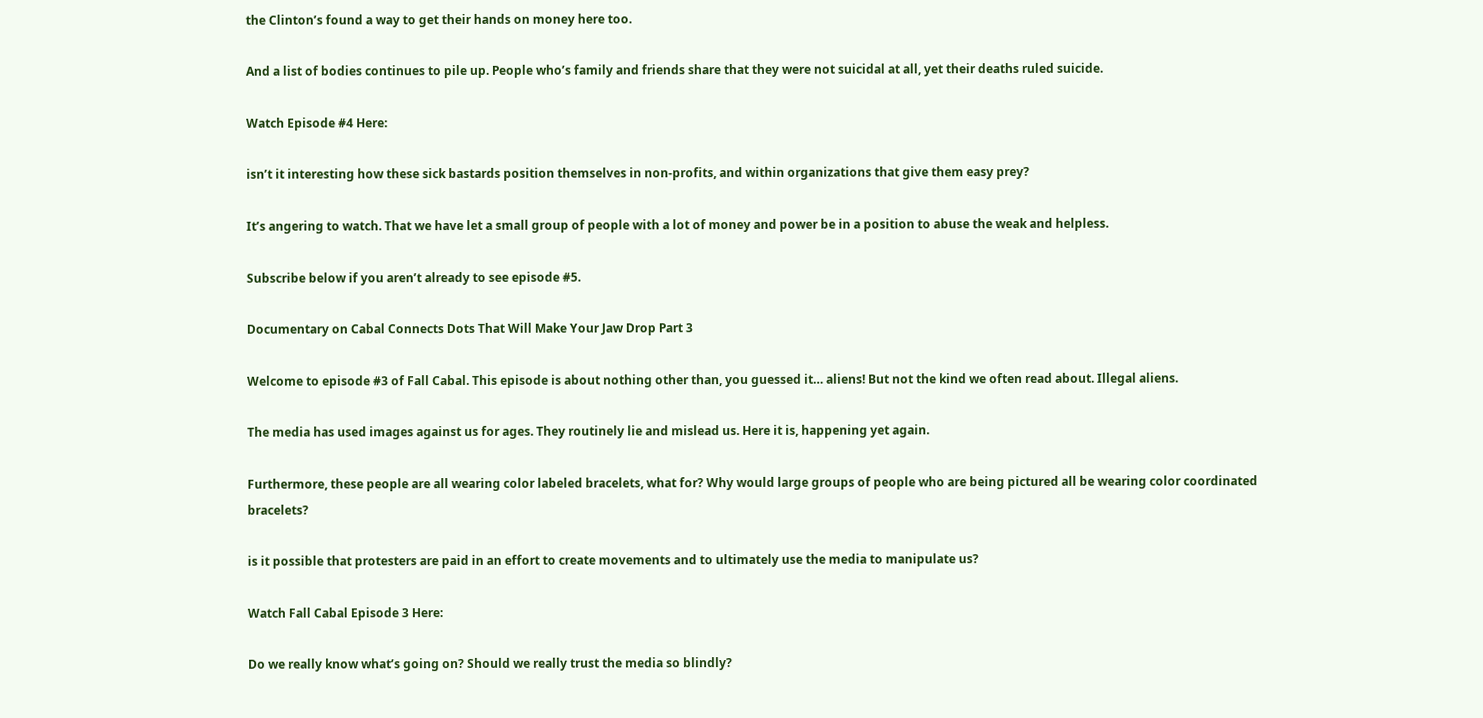the Clinton’s found a way to get their hands on money here too.

And a list of bodies continues to pile up. People who’s family and friends share that they were not suicidal at all, yet their deaths ruled suicide.

Watch Episode #4 Here:

isn’t it interesting how these sick bastards position themselves in non-profits, and within organizations that give them easy prey?

It’s angering to watch. That we have let a small group of people with a lot of money and power be in a position to abuse the weak and helpless.

Subscribe below if you aren’t already to see episode #5.

Documentary on Cabal Connects Dots That Will Make Your Jaw Drop Part 3

Welcome to episode #3 of Fall Cabal. This episode is about nothing other than, you guessed it… aliens! But not the kind we often read about. Illegal aliens.

The media has used images against us for ages. They routinely lie and mislead us. Here it is, happening yet again.

Furthermore, these people are all wearing color labeled bracelets, what for? Why would large groups of people who are being pictured all be wearing color coordinated bracelets?

is it possible that protesters are paid in an effort to create movements and to ultimately use the media to manipulate us?

Watch Fall Cabal Episode 3 Here:

Do we really know what’s going on? Should we really trust the media so blindly?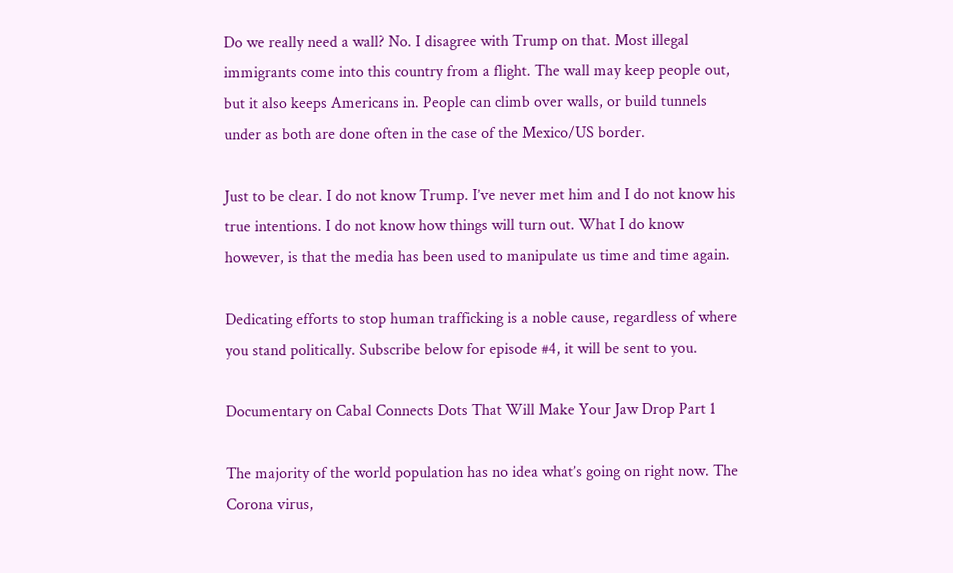Do we really need a wall? No. I disagree with Trump on that. Most illegal immigrants come into this country from a flight. The wall may keep people out, but it also keeps Americans in. People can climb over walls, or build tunnels under as both are done often in the case of the Mexico/US border.

Just to be clear. I do not know Trump. I’ve never met him and I do not know his true intentions. I do not know how things will turn out. What I do know however, is that the media has been used to manipulate us time and time again.

Dedicating efforts to stop human trafficking is a noble cause, regardless of where you stand politically. Subscribe below for episode #4, it will be sent to you.

Documentary on Cabal Connects Dots That Will Make Your Jaw Drop Part 1

The majority of the world population has no idea what’s going on right now. The Corona virus,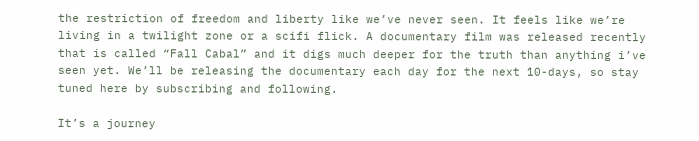the restriction of freedom and liberty like we’ve never seen. It feels like we’re living in a twilight zone or a scifi flick. A documentary film was released recently that is called “Fall Cabal” and it digs much deeper for the truth than anything i’ve seen yet. We’ll be releasing the documentary each day for the next 10-days, so stay tuned here by subscribing and following.

It’s a journey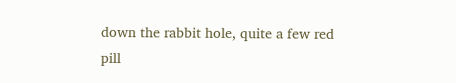down the rabbit hole, quite a few red pill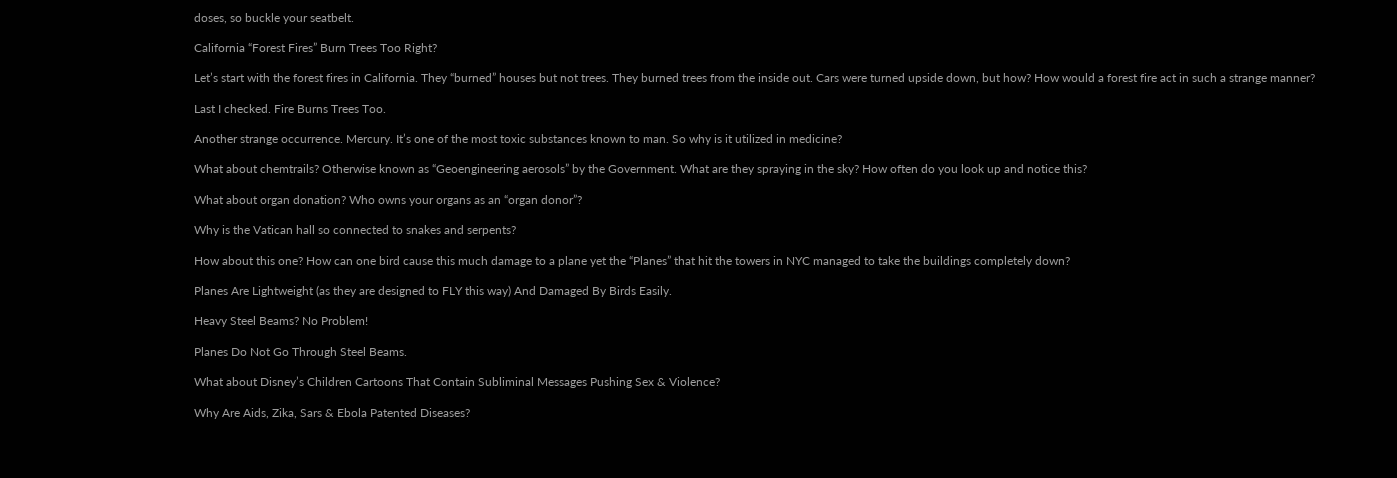doses, so buckle your seatbelt.

California “Forest Fires” Burn Trees Too Right?

Let’s start with the forest fires in California. They “burned” houses but not trees. They burned trees from the inside out. Cars were turned upside down, but how? How would a forest fire act in such a strange manner?

Last I checked. Fire Burns Trees Too.

Another strange occurrence. Mercury. It’s one of the most toxic substances known to man. So why is it utilized in medicine?

What about chemtrails? Otherwise known as “Geoengineering aerosols” by the Government. What are they spraying in the sky? How often do you look up and notice this?

What about organ donation? Who owns your organs as an “organ donor”?

Why is the Vatican hall so connected to snakes and serpents?

How about this one? How can one bird cause this much damage to a plane yet the “Planes” that hit the towers in NYC managed to take the buildings completely down?

Planes Are Lightweight (as they are designed to FLY this way) And Damaged By Birds Easily.

Heavy Steel Beams? No Problem!

Planes Do Not Go Through Steel Beams.

What about Disney’s Children Cartoons That Contain Subliminal Messages Pushing Sex & Violence?

Why Are Aids, Zika, Sars & Ebola Patented Diseases?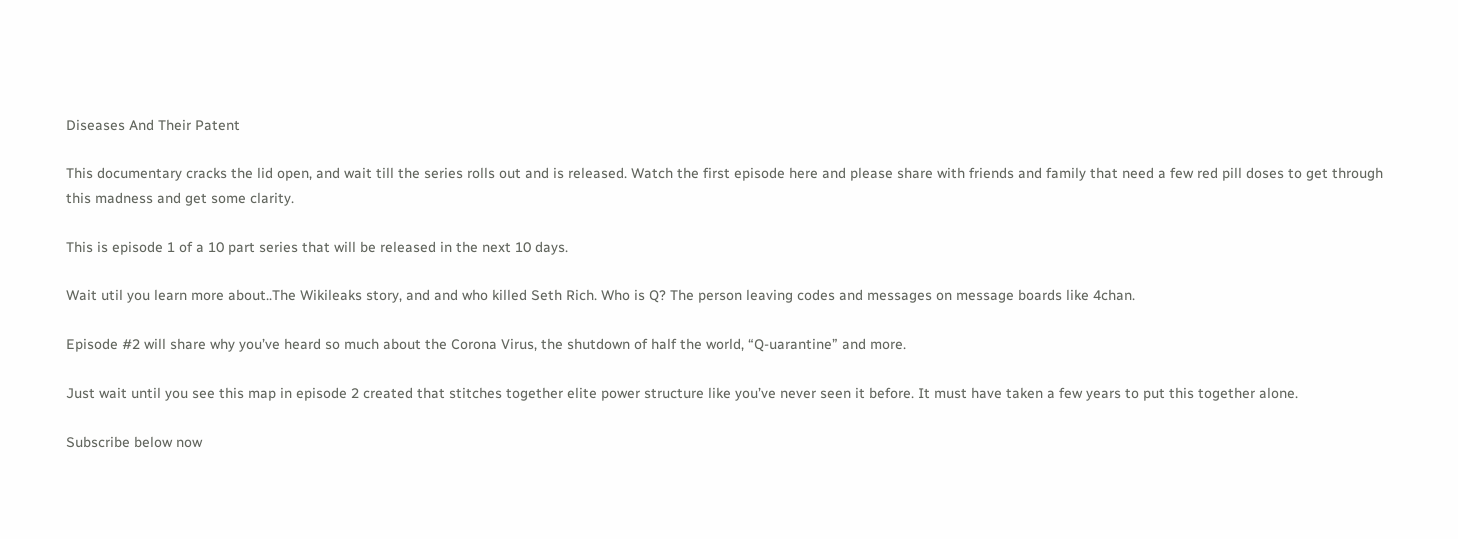Diseases And Their Patent

This documentary cracks the lid open, and wait till the series rolls out and is released. Watch the first episode here and please share with friends and family that need a few red pill doses to get through this madness and get some clarity.

This is episode 1 of a 10 part series that will be released in the next 10 days.

Wait util you learn more about..The Wikileaks story, and and who killed Seth Rich. Who is Q? The person leaving codes and messages on message boards like 4chan.

Episode #2 will share why you’ve heard so much about the Corona Virus, the shutdown of half the world, “Q-uarantine” and more.

Just wait until you see this map in episode 2 created that stitches together elite power structure like you’ve never seen it before. It must have taken a few years to put this together alone.

Subscribe below now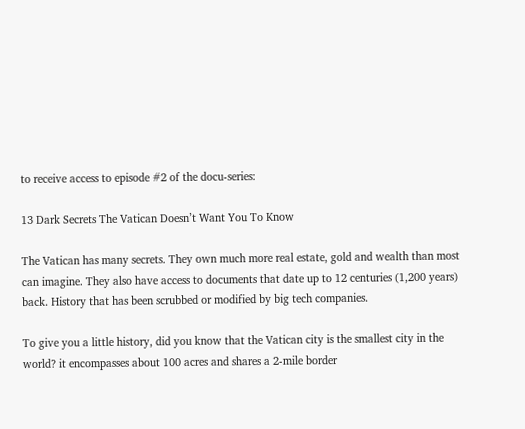to receive access to episode #2 of the docu-series:

13 Dark Secrets The Vatican Doesn’t Want You To Know

The Vatican has many secrets. They own much more real estate, gold and wealth than most can imagine. They also have access to documents that date up to 12 centuries (1,200 years) back. History that has been scrubbed or modified by big tech companies.

To give you a little history, did you know that the Vatican city is the smallest city in the world? it encompasses about 100 acres and shares a 2-mile border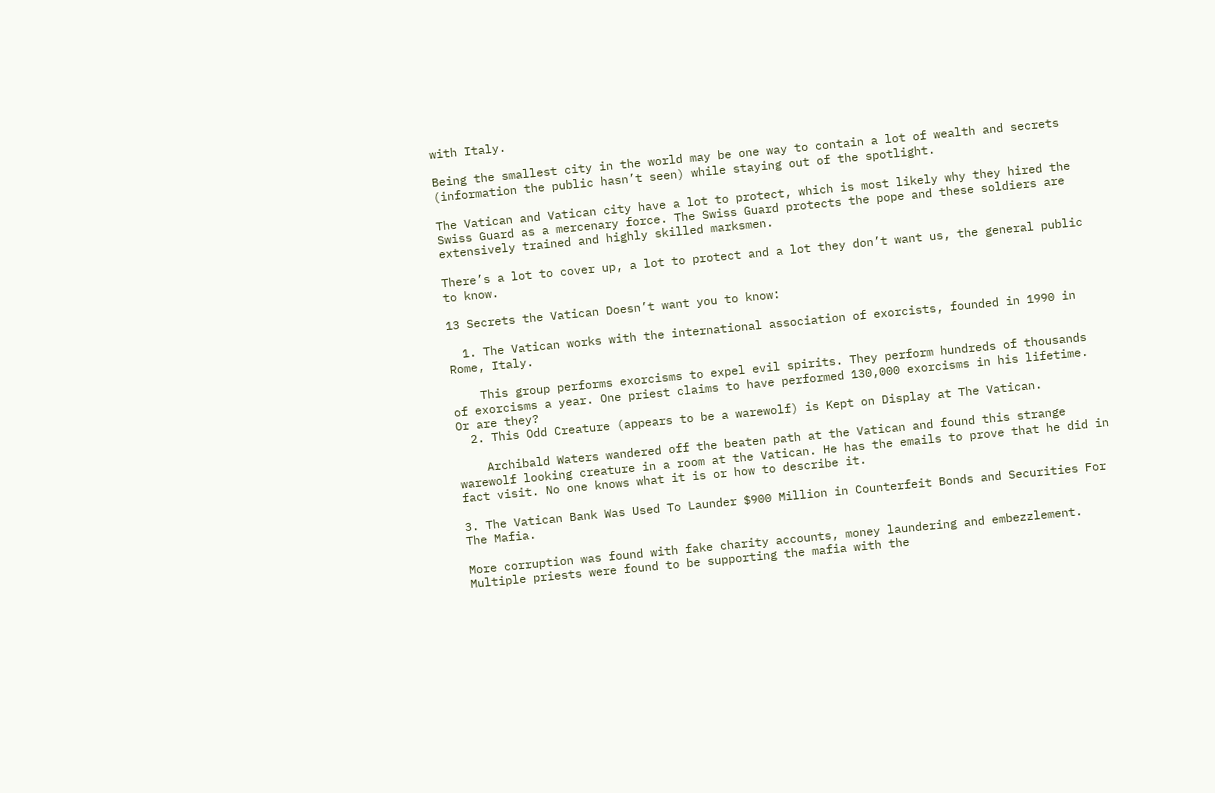with Italy.

Being the smallest city in the world may be one way to contain a lot of wealth and secrets (information the public hasn’t seen) while staying out of the spotlight.

The Vatican and Vatican city have a lot to protect, which is most likely why they hired the Swiss Guard as a mercenary force. The Swiss Guard protects the pope and these soldiers are extensively trained and highly skilled marksmen.

There’s a lot to cover up, a lot to protect and a lot they don’t want us, the general public to know.

13 Secrets the Vatican Doesn’t want you to know:

  1. The Vatican works with the international association of exorcists, founded in 1990 in Rome, Italy.

    This group performs exorcisms to expel evil spirits. They perform hundreds of thousands of exorcisms a year. One priest claims to have performed 130,000 exorcisms in his lifetime. Or are they?
  2. This Odd Creature (appears to be a warewolf) is Kept on Display at The Vatican.

    Archibald Waters wandered off the beaten path at the Vatican and found this strange warewolf looking creature in a room at the Vatican. He has the emails to prove that he did in fact visit. No one knows what it is or how to describe it.

3. The Vatican Bank Was Used To Launder $900 Million in Counterfeit Bonds and Securities For The Mafia.

More corruption was found with fake charity accounts, money laundering and embezzlement. Multiple priests were found to be supporting the mafia with the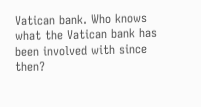Vatican bank. Who knows what the Vatican bank has been involved with since then?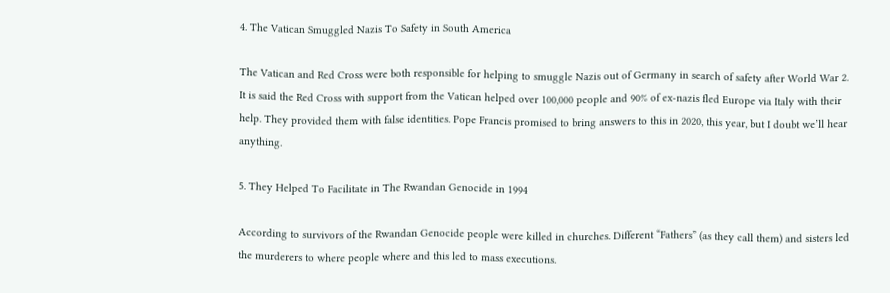4. The Vatican Smuggled Nazis To Safety in South America

The Vatican and Red Cross were both responsible for helping to smuggle Nazis out of Germany in search of safety after World War 2. It is said the Red Cross with support from the Vatican helped over 100,000 people and 90% of ex-nazis fled Europe via Italy with their help. They provided them with false identities. Pope Francis promised to bring answers to this in 2020, this year, but I doubt we’ll hear anything.

5. They Helped To Facilitate in The Rwandan Genocide in 1994

According to survivors of the Rwandan Genocide people were killed in churches. Different “Fathers” (as they call them) and sisters led the murderers to where people where and this led to mass executions.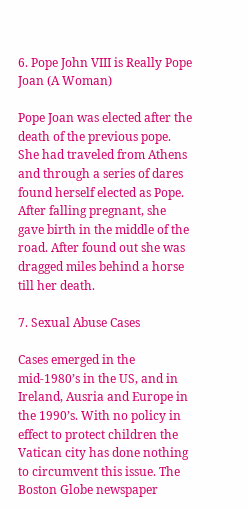6. Pope John VIII is Really Pope Joan (A Woman)

Pope Joan was elected after the death of the previous pope. She had traveled from Athens and through a series of dares found herself elected as Pope. After falling pregnant, she gave birth in the middle of the road. After found out she was dragged miles behind a horse till her death.

7. Sexual Abuse Cases

Cases emerged in the mid-1980’s in the US, and in Ireland, Ausria and Europe in the 1990’s. With no policy in effect to protect children the Vatican city has done nothing to circumvent this issue. The Boston Globe newspaper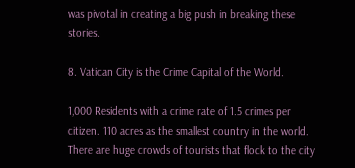was pivotal in creating a big push in breaking these stories.

8. Vatican City is the Crime Capital of the World.

1,000 Residents with a crime rate of 1.5 crimes per citizen. 110 acres as the smallest country in the world. There are huge crowds of tourists that flock to the city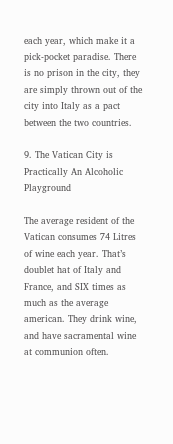each year, which make it a pick-pocket paradise. There is no prison in the city, they are simply thrown out of the city into Italy as a pact between the two countries.

9. The Vatican City is Practically An Alcoholic Playground

The average resident of the Vatican consumes 74 Litres of wine each year. That’s doublet hat of Italy and France, and SIX times as much as the average american. They drink wine, and have sacramental wine at communion often.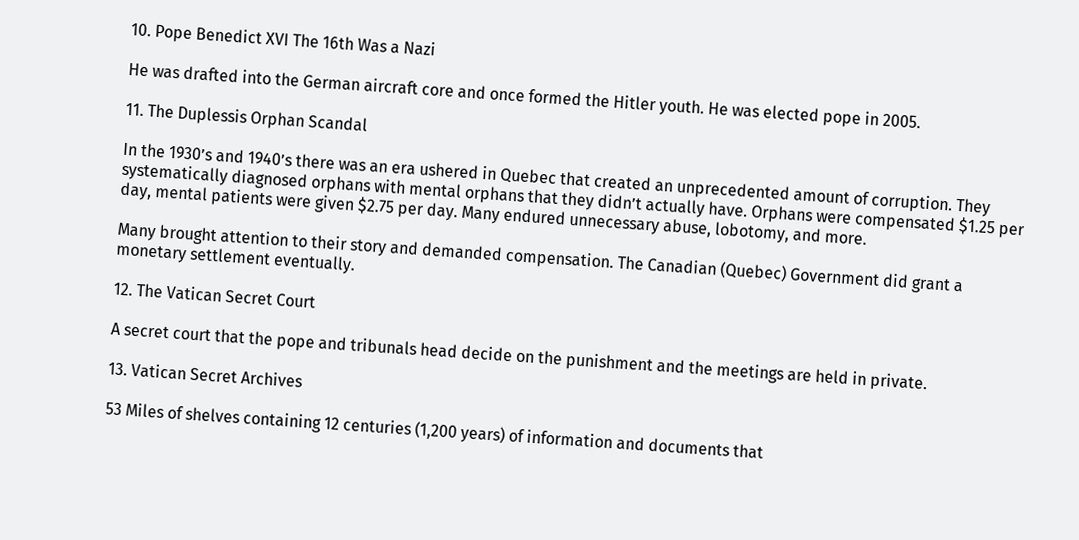10. Pope Benedict XVI The 16th Was a Nazi

He was drafted into the German aircraft core and once formed the Hitler youth. He was elected pope in 2005.

11. The Duplessis Orphan Scandal

In the 1930’s and 1940’s there was an era ushered in Quebec that created an unprecedented amount of corruption. They systematically diagnosed orphans with mental orphans that they didn’t actually have. Orphans were compensated $1.25 per day, mental patients were given $2.75 per day. Many endured unnecessary abuse, lobotomy, and more.

Many brought attention to their story and demanded compensation. The Canadian (Quebec) Government did grant a monetary settlement eventually.

12. The Vatican Secret Court

A secret court that the pope and tribunals head decide on the punishment and the meetings are held in private.

13. Vatican Secret Archives

53 Miles of shelves containing 12 centuries (1,200 years) of information and documents that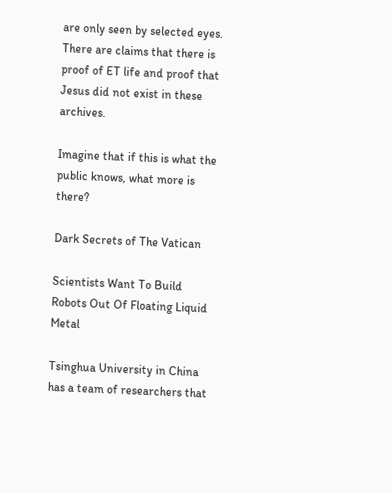are only seen by selected eyes. There are claims that there is proof of ET life and proof that Jesus did not exist in these archives.

Imagine that if this is what the public knows, what more is there?

Dark Secrets of The Vatican

Scientists Want To Build Robots Out Of Floating Liquid Metal

Tsinghua University in China has a team of researchers that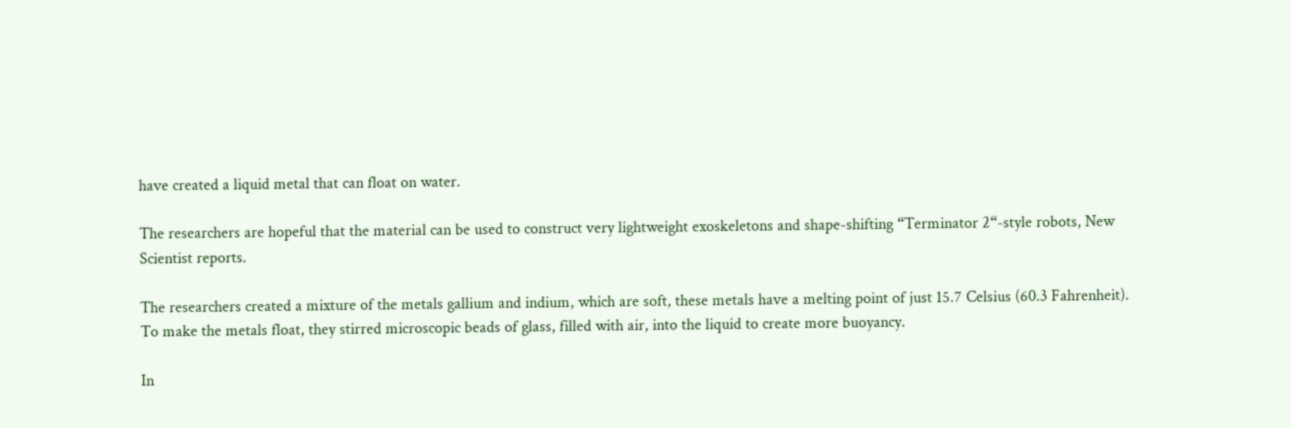have created a liquid metal that can float on water.

The researchers are hopeful that the material can be used to construct very lightweight exoskeletons and shape-shifting “Terminator 2“-style robots, New Scientist reports.

The researchers created a mixture of the metals gallium and indium, which are soft, these metals have a melting point of just 15.7 Celsius (60.3 Fahrenheit). To make the metals float, they stirred microscopic beads of glass, filled with air, into the liquid to create more buoyancy.

In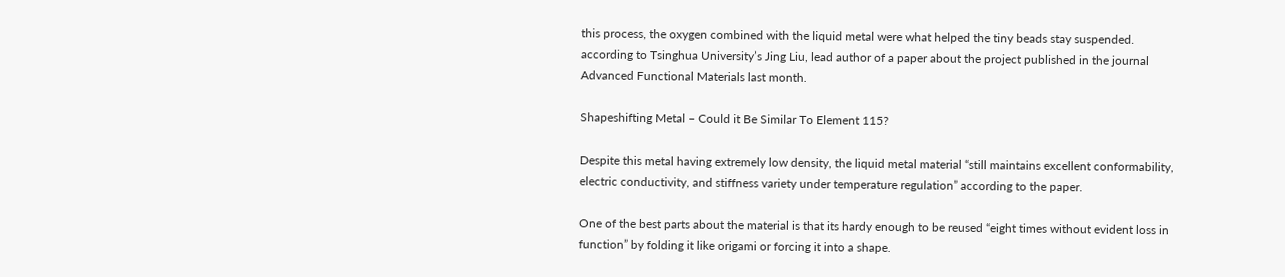this process, the oxygen combined with the liquid metal were what helped the tiny beads stay suspended. according to Tsinghua University’s Jing Liu, lead author of a paper about the project published in the journal Advanced Functional Materials last month.

Shapeshifting Metal – Could it Be Similar To Element 115?

Despite this metal having extremely low density, the liquid metal material “still maintains excellent conformability, electric conductivity, and stiffness variety under temperature regulation” according to the paper.

One of the best parts about the material is that its hardy enough to be reused “eight times without evident loss in function” by folding it like origami or forcing it into a shape.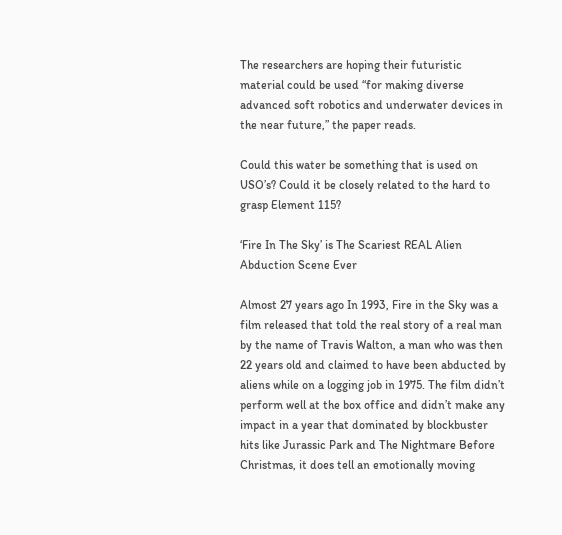The researchers are hoping their futuristic material could be used “for making diverse advanced soft robotics and underwater devices in the near future,” the paper reads.

Could this water be something that is used on USO’s? Could it be closely related to the hard to grasp Element 115?

‘Fire In The Sky’ is The Scariest REAL Alien Abduction Scene Ever

Almost 27 years ago In 1993, Fire in the Sky was a film released that told the real story of a real man by the name of Travis Walton, a man who was then 22 years old and claimed to have been abducted by aliens while on a logging job in 1975. The film didn’t perform well at the box office and didn’t make any impact in a year that dominated by blockbuster hits like Jurassic Park and The Nightmare Before Christmas, it does tell an emotionally moving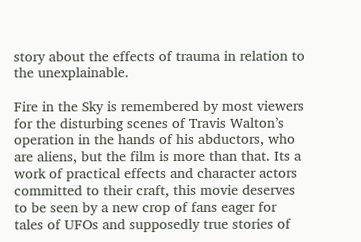story about the effects of trauma in relation to the unexplainable.

Fire in the Sky is remembered by most viewers for the disturbing scenes of Travis Walton’s operation in the hands of his abductors, who are aliens, but the film is more than that. Its a work of practical effects and character actors committed to their craft, this movie deserves to be seen by a new crop of fans eager for tales of UFOs and supposedly true stories of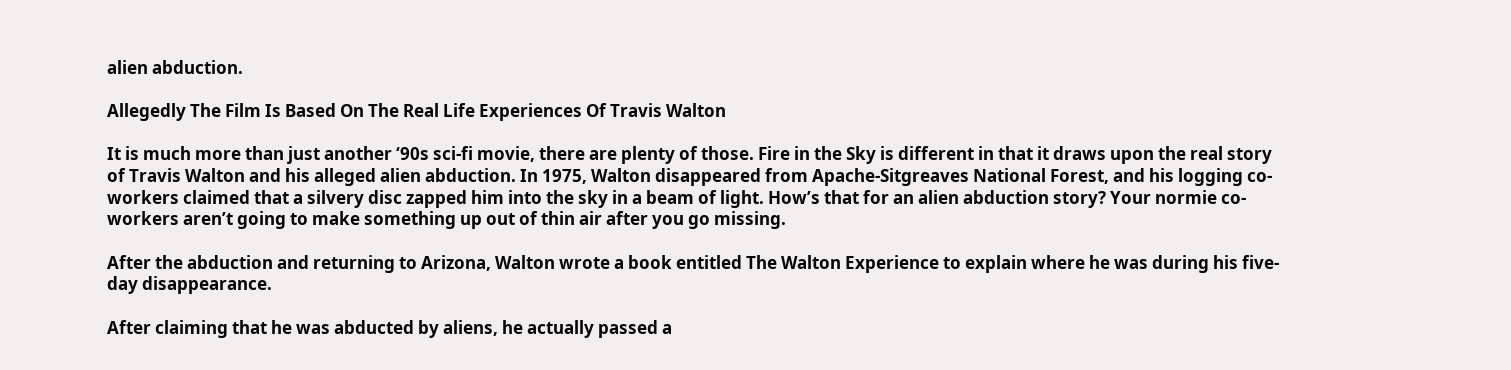alien abduction.

Allegedly The Film Is Based On The Real Life Experiences Of Travis Walton

It is much more than just another ‘90s sci-fi movie, there are plenty of those. Fire in the Sky is different in that it draws upon the real story of Travis Walton and his alleged alien abduction. In 1975, Walton disappeared from Apache-Sitgreaves National Forest, and his logging co-workers claimed that a silvery disc zapped him into the sky in a beam of light. How’s that for an alien abduction story? Your normie co-workers aren’t going to make something up out of thin air after you go missing.

After the abduction and returning to Arizona, Walton wrote a book entitled The Walton Experience to explain where he was during his five-day disappearance.

After claiming that he was abducted by aliens, he actually passed a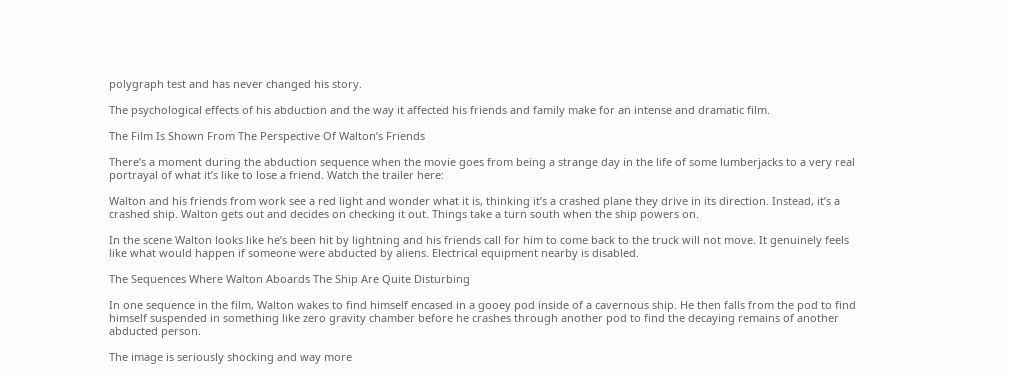polygraph test and has never changed his story.

The psychological effects of his abduction and the way it affected his friends and family make for an intense and dramatic film.

The Film Is Shown From The Perspective Of Walton’s Friends

There’s a moment during the abduction sequence when the movie goes from being a strange day in the life of some lumberjacks to a very real portrayal of what it’s like to lose a friend. Watch the trailer here:

Walton and his friends from work see a red light and wonder what it is, thinking it’s a crashed plane they drive in its direction. Instead, it’s a crashed ship. Walton gets out and decides on checking it out. Things take a turn south when the ship powers on.

In the scene Walton looks like he’s been hit by lightning and his friends call for him to come back to the truck will not move. It genuinely feels like what would happen if someone were abducted by aliens. Electrical equipment nearby is disabled.

The Sequences Where Walton Aboards The Ship Are Quite Disturbing

In one sequence in the film, Walton wakes to find himself encased in a gooey pod inside of a cavernous ship. He then falls from the pod to find himself suspended in something like zero gravity chamber before he crashes through another pod to find the decaying remains of another abducted person.

The image is seriously shocking and way more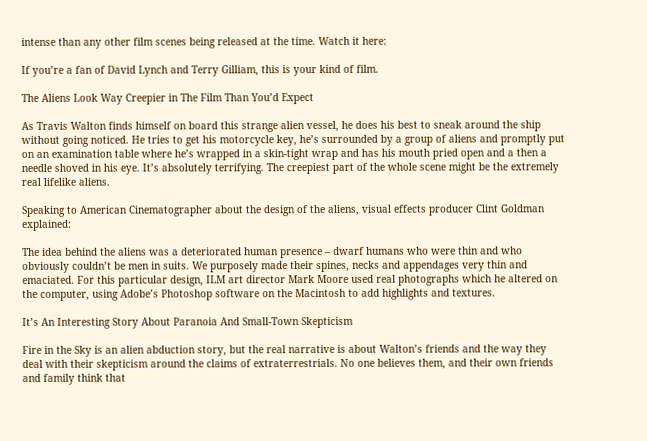intense than any other film scenes being released at the time. Watch it here:

If you’re a fan of David Lynch and Terry Gilliam, this is your kind of film.

The Aliens Look Way Creepier in The Film Than You’d Expect

As Travis Walton finds himself on board this strange alien vessel, he does his best to sneak around the ship without going noticed. He tries to get his motorcycle key, he’s surrounded by a group of aliens and promptly put on an examination table where he’s wrapped in a skin-tight wrap and has his mouth pried open and a then a needle shoved in his eye. It’s absolutely terrifying. The creepiest part of the whole scene might be the extremely real lifelike aliens.

Speaking to American Cinematographer about the design of the aliens, visual effects producer Clint Goldman explained:

The idea behind the aliens was a deteriorated human presence – dwarf humans who were thin and who obviously couldn’t be men in suits. We purposely made their spines, necks and appendages very thin and emaciated. For this particular design, ILM art director Mark Moore used real photographs which he altered on the computer, using Adobe’s Photoshop software on the Macintosh to add highlights and textures.

It’s An Interesting Story About Paranoia And Small-Town Skepticism

Fire in the Sky is an alien abduction story, but the real narrative is about Walton’s friends and the way they deal with their skepticism around the claims of extraterrestrials. No one believes them, and their own friends and family think that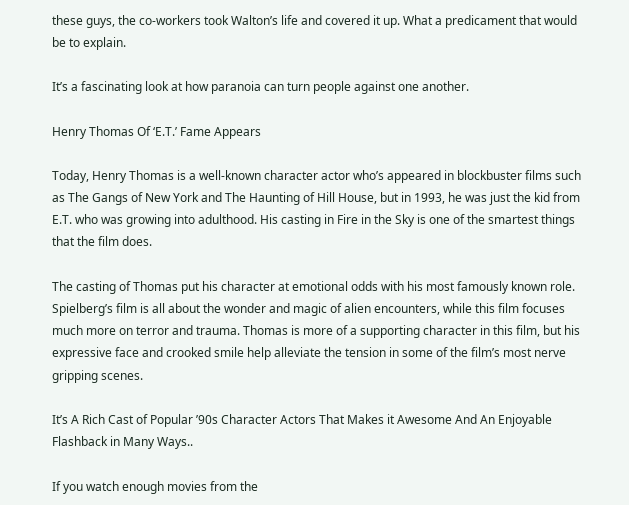these guys, the co-workers took Walton’s life and covered it up. What a predicament that would be to explain.

It’s a fascinating look at how paranoia can turn people against one another.

Henry Thomas Of ‘E.T.’ Fame Appears

Today, Henry Thomas is a well-known character actor who’s appeared in blockbuster films such as The Gangs of New York and The Haunting of Hill House, but in 1993, he was just the kid from E.T. who was growing into adulthood. His casting in Fire in the Sky is one of the smartest things that the film does.

The casting of Thomas put his character at emotional odds with his most famously known role. Spielberg’s film is all about the wonder and magic of alien encounters, while this film focuses much more on terror and trauma. Thomas is more of a supporting character in this film, but his expressive face and crooked smile help alleviate the tension in some of the film’s most nerve gripping scenes.

It’s A Rich Cast of Popular ’90s Character Actors That Makes it Awesome And An Enjoyable Flashback in Many Ways..

If you watch enough movies from the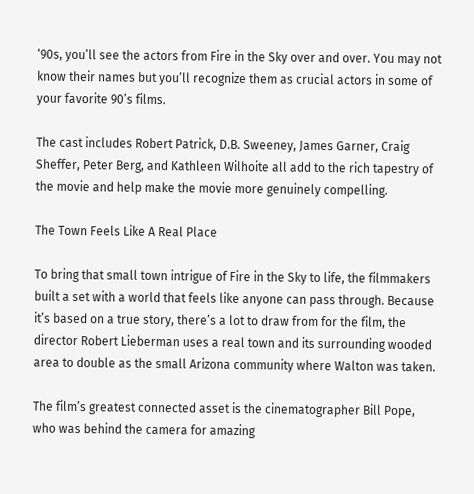‘90s, you’ll see the actors from Fire in the Sky over and over. You may not know their names but you’ll recognize them as crucial actors in some of your favorite 90’s films.

The cast includes Robert Patrick, D.B. Sweeney, James Garner, Craig Sheffer, Peter Berg, and Kathleen Wilhoite all add to the rich tapestry of the movie and help make the movie more genuinely compelling.

The Town Feels Like A Real Place

To bring that small town intrigue of Fire in the Sky to life, the filmmakers built a set with a world that feels like anyone can pass through. Because it’s based on a true story, there’s a lot to draw from for the film, the director Robert Lieberman uses a real town and its surrounding wooded area to double as the small Arizona community where Walton was taken.

The film’s greatest connected asset is the cinematographer Bill Pope, who was behind the camera for amazing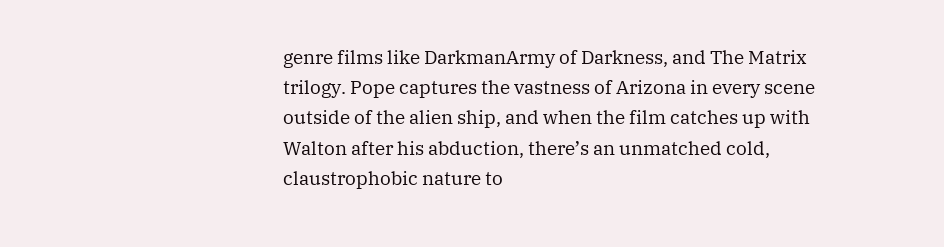genre films like DarkmanArmy of Darkness, and The Matrix trilogy. Pope captures the vastness of Arizona in every scene outside of the alien ship, and when the film catches up with Walton after his abduction, there’s an unmatched cold, claustrophobic nature to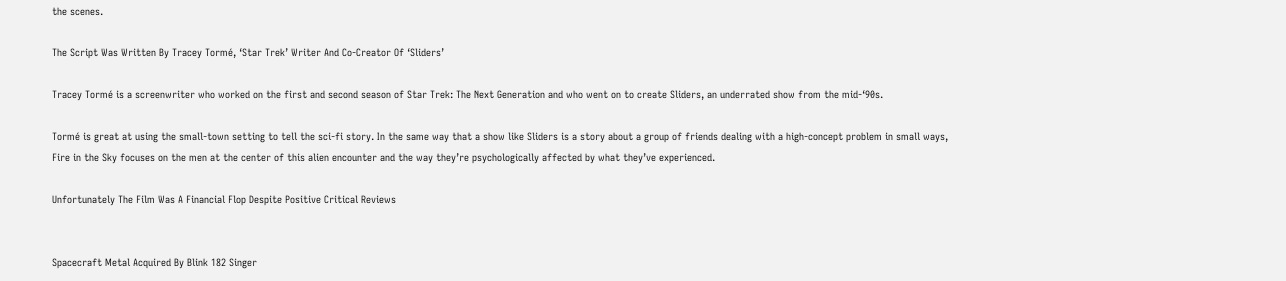the scenes.

The Script Was Written By Tracey Tormé, ‘Star Trek’ Writer And Co-Creator Of ‘Sliders’

Tracey Tormé is a screenwriter who worked on the first and second season of Star Trek: The Next Generation and who went on to create Sliders, an underrated show from the mid-‘90s.

Tormé is great at using the small-town setting to tell the sci-fi story. In the same way that a show like Sliders is a story about a group of friends dealing with a high-concept problem in small ways, Fire in the Sky focuses on the men at the center of this alien encounter and the way they’re psychologically affected by what they’ve experienced.

Unfortunately The Film Was A Financial Flop Despite Positive Critical Reviews


Spacecraft Metal Acquired By Blink 182 Singer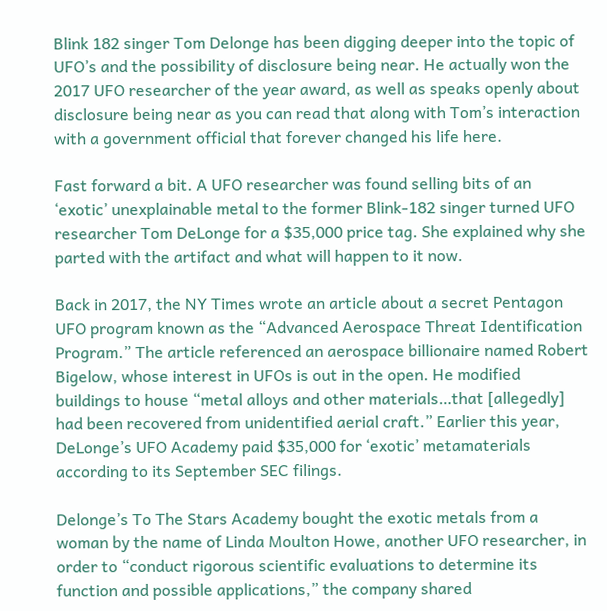Blink 182 singer Tom Delonge has been digging deeper into the topic of UFO’s and the possibility of disclosure being near. He actually won the 2017 UFO researcher of the year award, as well as speaks openly about disclosure being near as you can read that along with Tom’s interaction with a government official that forever changed his life here.

Fast forward a bit. A UFO researcher was found selling bits of an ‘exotic’ unexplainable metal to the former Blink-182 singer turned UFO researcher Tom DeLonge for a $35,000 price tag. She explained why she parted with the artifact and what will happen to it now.

Back in 2017, the NY Times wrote an article about a secret Pentagon UFO program known as the “Advanced Aerospace Threat Identification Program.” The article referenced an aerospace billionaire named Robert Bigelow, whose interest in UFOs is out in the open. He modified buildings to house “metal alloys and other materials…that [allegedly] had been recovered from unidentified aerial craft.” Earlier this year, DeLonge’s UFO Academy paid $35,000 for ‘exotic’ metamaterials according to its September SEC filings.

Delonge’s To The Stars Academy bought the exotic metals from a woman by the name of Linda Moulton Howe, another UFO researcher, in order to “conduct rigorous scientific evaluations to determine its function and possible applications,” the company shared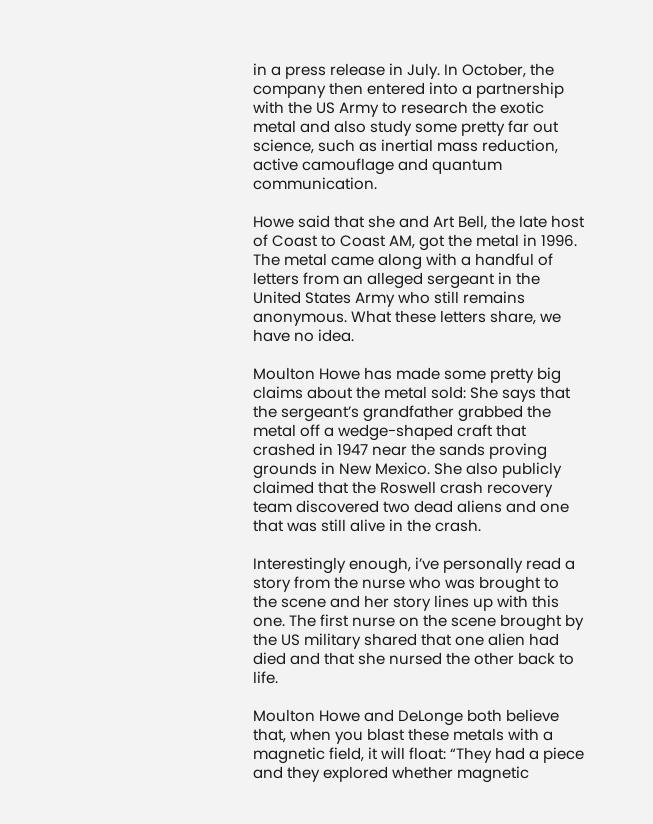in a press release in July. In October, the company then entered into a partnership with the US Army to research the exotic metal and also study some pretty far out science, such as inertial mass reduction, active camouflage and quantum communication.

Howe said that she and Art Bell, the late host of Coast to Coast AM, got the metal in 1996. The metal came along with a handful of letters from an alleged sergeant in the United States Army who still remains anonymous. What these letters share, we have no idea.

Moulton Howe has made some pretty big claims about the metal sold: She says that the sergeant’s grandfather grabbed the metal off a wedge-shaped craft that crashed in 1947 near the sands proving grounds in New Mexico. She also publicly claimed that the Roswell crash recovery team discovered two dead aliens and one that was still alive in the crash.

Interestingly enough, i’ve personally read a story from the nurse who was brought to the scene and her story lines up with this one. The first nurse on the scene brought by the US military shared that one alien had died and that she nursed the other back to life.

Moulton Howe and DeLonge both believe that, when you blast these metals with a magnetic field, it will float: “They had a piece and they explored whether magnetic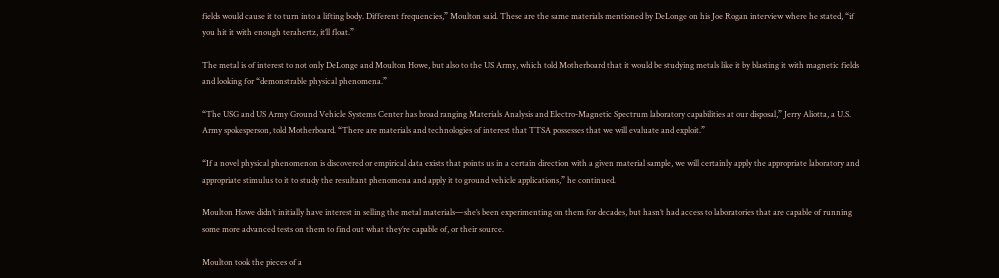fields would cause it to turn into a lifting body. Different frequencies,” Moulton said. These are the same materials mentioned by DeLonge on his Joe Rogan interview where he stated, “if you hit it with enough terahertz, it’ll float.”

The metal is of interest to not only DeLonge and Moulton Howe, but also to the US Army, which told Motherboard that it would be studying metals like it by blasting it with magnetic fields and looking for “demonstrable physical phenomena.”

“The USG and US Army Ground Vehicle Systems Center has broad ranging Materials Analysis and Electro-Magnetic Spectrum laboratory capabilities at our disposal,” Jerry Aliotta, a U.S. Army spokesperson, told Motherboard. “There are materials and technologies of interest that TTSA possesses that we will evaluate and exploit.”

“If a novel physical phenomenon is discovered or empirical data exists that points us in a certain direction with a given material sample, we will certainly apply the appropriate laboratory and appropriate stimulus to it to study the resultant phenomena and apply it to ground vehicle applications,” he continued.

Moulton Howe didn’t initially have interest in selling the metal materials—she’s been experimenting on them for decades, but hasn’t had access to laboratories that are capable of running some more advanced tests on them to find out what they’re capable of, or their source.

Moulton took the pieces of a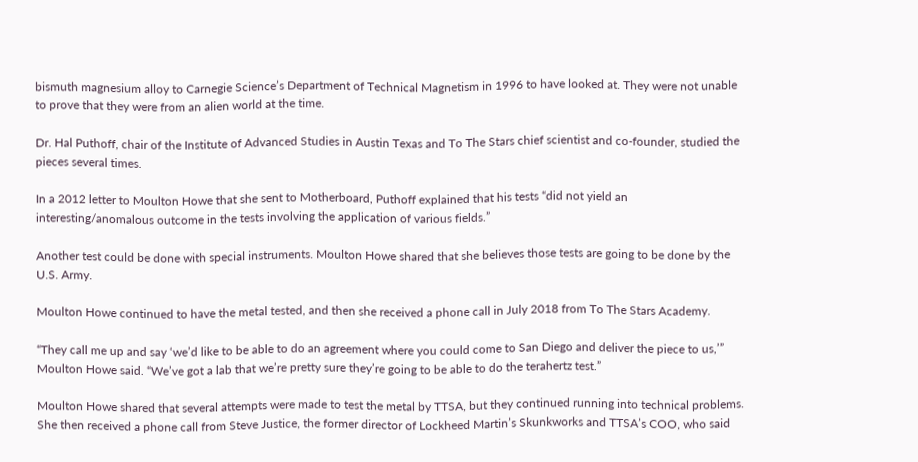bismuth magnesium alloy to Carnegie Science’s Department of Technical Magnetism in 1996 to have looked at. They were not unable to prove that they were from an alien world at the time.

Dr. Hal Puthoff, chair of the Institute of Advanced Studies in Austin Texas and To The Stars chief scientist and co-founder, studied the pieces several times.

In a 2012 letter to Moulton Howe that she sent to Motherboard, Puthoff explained that his tests “did not yield an interesting/anomalous outcome in the tests involving the application of various fields.”

Another test could be done with special instruments. Moulton Howe shared that she believes those tests are going to be done by the U.S. Army.

Moulton Howe continued to have the metal tested, and then she received a phone call in July 2018 from To The Stars Academy.

“They call me up and say ‘we’d like to be able to do an agreement where you could come to San Diego and deliver the piece to us,’” Moulton Howe said. “We’ve got a lab that we’re pretty sure they’re going to be able to do the terahertz test.”

Moulton Howe shared that several attempts were made to test the metal by TTSA, but they continued running into technical problems. She then received a phone call from Steve Justice, the former director of Lockheed Martin’s Skunkworks and TTSA’s COO, who said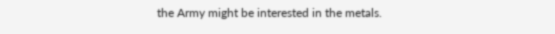the Army might be interested in the metals.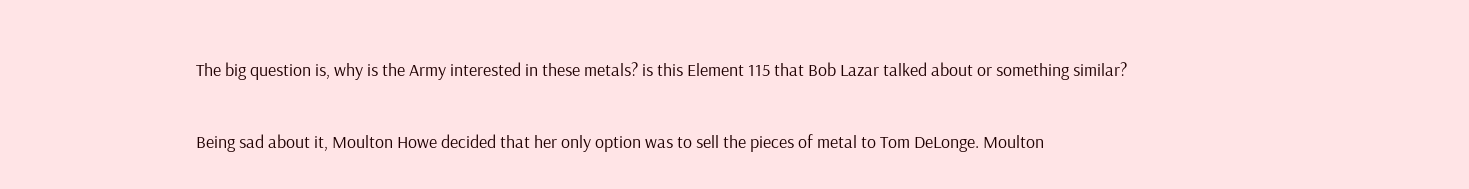The big question is, why is the Army interested in these metals? is this Element 115 that Bob Lazar talked about or something similar?

Being sad about it, Moulton Howe decided that her only option was to sell the pieces of metal to Tom DeLonge. Moulton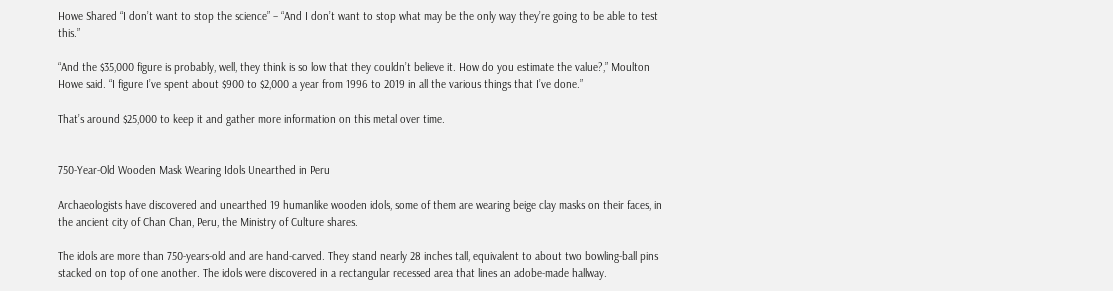Howe Shared “I don’t want to stop the science” – “And I don’t want to stop what may be the only way they’re going to be able to test this.”

“And the $35,000 figure is probably, well, they think is so low that they couldn’t believe it. How do you estimate the value?,” Moulton Howe said. “I figure I’ve spent about $900 to $2,000 a year from 1996 to 2019 in all the various things that I’ve done.”

That’s around $25,000 to keep it and gather more information on this metal over time.


750-Year-Old Wooden Mask Wearing Idols Unearthed in Peru

Archaeologists have discovered and unearthed 19 humanlike wooden idols, some of them are wearing beige clay masks on their faces, in the ancient city of Chan Chan, Peru, the Ministry of Culture shares.

The idols are more than 750-years-old and are hand-carved. They stand nearly 28 inches tall, equivalent to about two bowling-ball pins stacked on top of one another. The idols were discovered in a rectangular recessed area that lines an adobe-made hallway.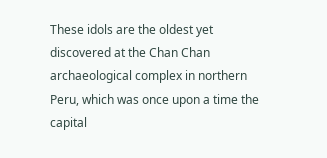These idols are the oldest yet discovered at the Chan Chan archaeological complex in northern Peru, which was once upon a time the capital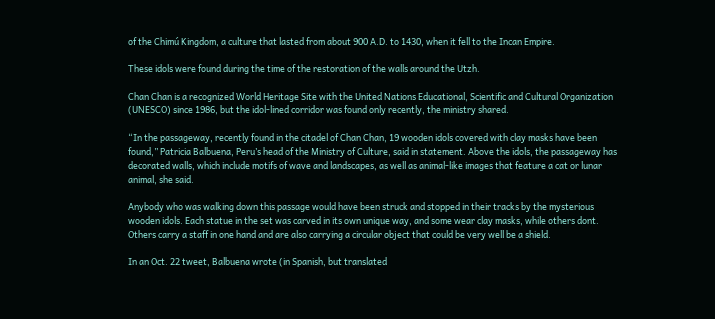of the Chimú Kingdom, a culture that lasted from about 900 A.D. to 1430, when it fell to the Incan Empire.

These idols were found during the time of the restoration of the walls around the Utzh.

Chan Chan is a recognized World Heritage Site with the United Nations Educational, Scientific and Cultural Organization (UNESCO) since 1986, but the idol-lined corridor was found only recently, the ministry shared.

“In the passageway, recently found in the citadel of Chan Chan, 19 wooden idols covered with clay masks have been found,” Patricia Balbuena, Peru’s head of the Ministry of Culture, said in statement. Above the idols, the passageway has decorated walls, which include motifs of wave and landscapes, as well as animal-like images that feature a cat or lunar animal, she said.

Anybody who was walking down this passage would have been struck and stopped in their tracks by the mysterious wooden idols. Each statue in the set was carved in its own unique way, and some wear clay masks, while others dont. Others carry a staff in one hand and are also carrying a circular object that could be very well be a shield.

In an Oct. 22 tweet, Balbuena wrote (in Spanish, but translated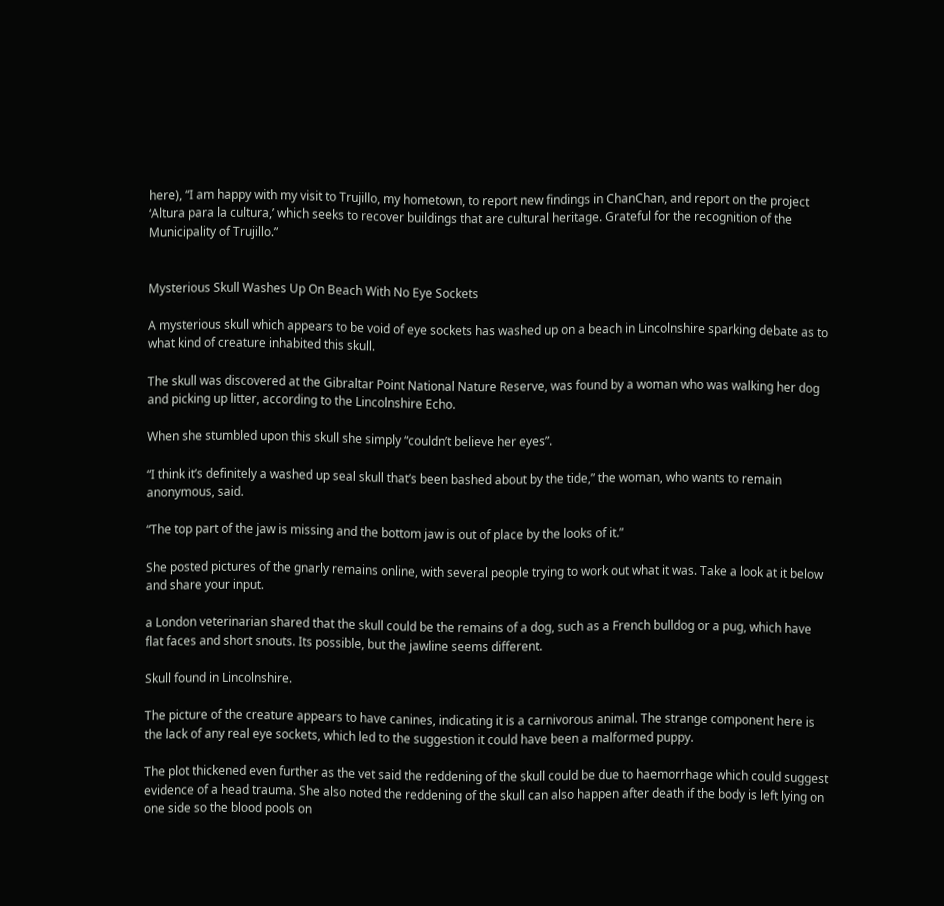here), “I am happy with my visit to Trujillo, my hometown, to report new findings in ChanChan, and report on the project ‘Altura para la cultura,’ which seeks to recover buildings that are cultural heritage. Grateful for the recognition of the Municipality of Trujillo.”


Mysterious Skull Washes Up On Beach With No Eye Sockets

A mysterious skull which appears to be void of eye sockets has washed up on a beach in Lincolnshire sparking debate as to what kind of creature inhabited this skull.

The skull was discovered at the Gibraltar Point National Nature Reserve, was found by a woman who was walking her dog and picking up litter, according to the Lincolnshire Echo.

When she stumbled upon this skull she simply “couldn’t believe her eyes”.

“I think it’s definitely a washed up seal skull that’s been bashed about by the tide,” the woman, who wants to remain anonymous, said.

“The top part of the jaw is missing and the bottom jaw is out of place by the looks of it.”

She posted pictures of the gnarly remains online, with several people trying to work out what it was. Take a look at it below and share your input.

a London veterinarian shared that the skull could be the remains of a dog, such as a French bulldog or a pug, which have flat faces and short snouts. Its possible, but the jawline seems different.

Skull found in Lincolnshire.

The picture of the creature appears to have canines, indicating it is a carnivorous animal. The strange component here is the lack of any real eye sockets, which led to the suggestion it could have been a malformed puppy.

The plot thickened even further as the vet said the reddening of the skull could be due to haemorrhage which could suggest evidence of a head trauma. She also noted the reddening of the skull can also happen after death if the body is left lying on one side so the blood pools on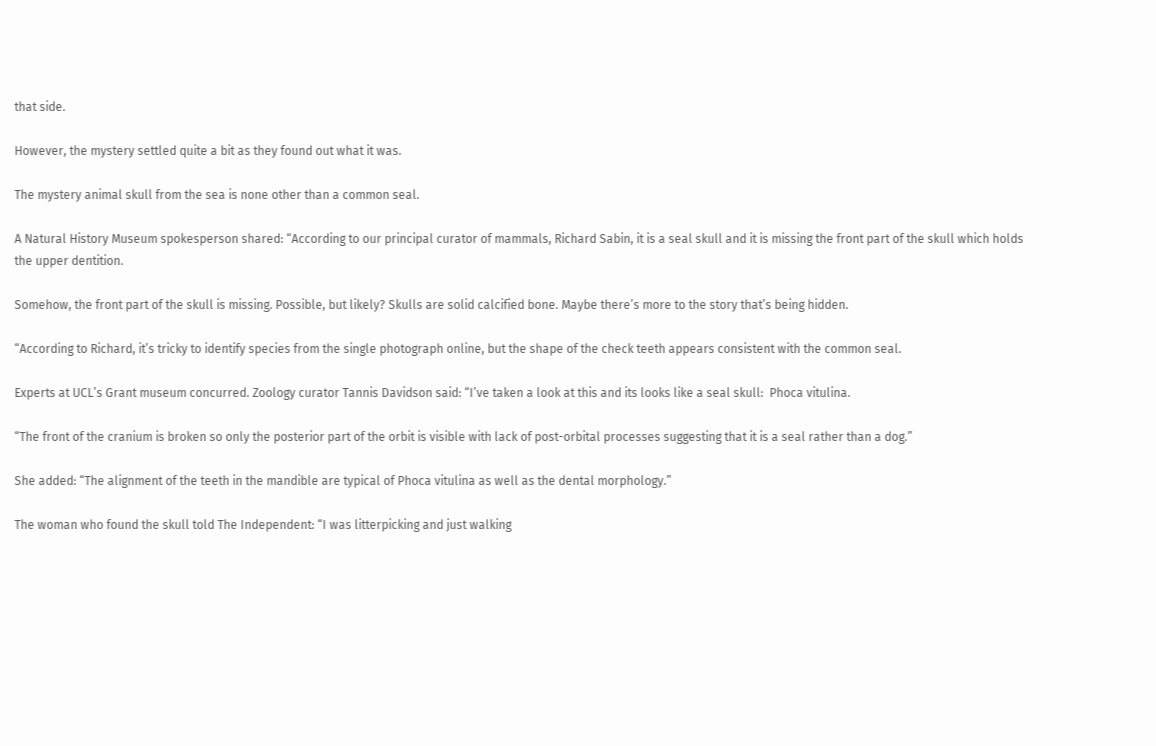that side.

However, the mystery settled quite a bit as they found out what it was.

The mystery animal skull from the sea is none other than a common seal.

A Natural History Museum spokesperson shared: “According to our principal curator of mammals, Richard Sabin, it is a seal skull and it is missing the front part of the skull which holds the upper dentition.

Somehow, the front part of the skull is missing. Possible, but likely? Skulls are solid calcified bone. Maybe there’s more to the story that’s being hidden.

“According to Richard, it’s tricky to identify species from the single photograph online, but the shape of the check teeth appears consistent with the common seal.

Experts at UCL’s Grant museum concurred. Zoology curator Tannis Davidson said: “I’ve taken a look at this and its looks like a seal skull:  Phoca vitulina.

“The front of the cranium is broken so only the posterior part of the orbit is visible with lack of post-orbital processes suggesting that it is a seal rather than a dog.”

She added: “The alignment of the teeth in the mandible are typical of Phoca vitulina as well as the dental morphology.”

The woman who found the skull told The Independent: “I was litterpicking and just walking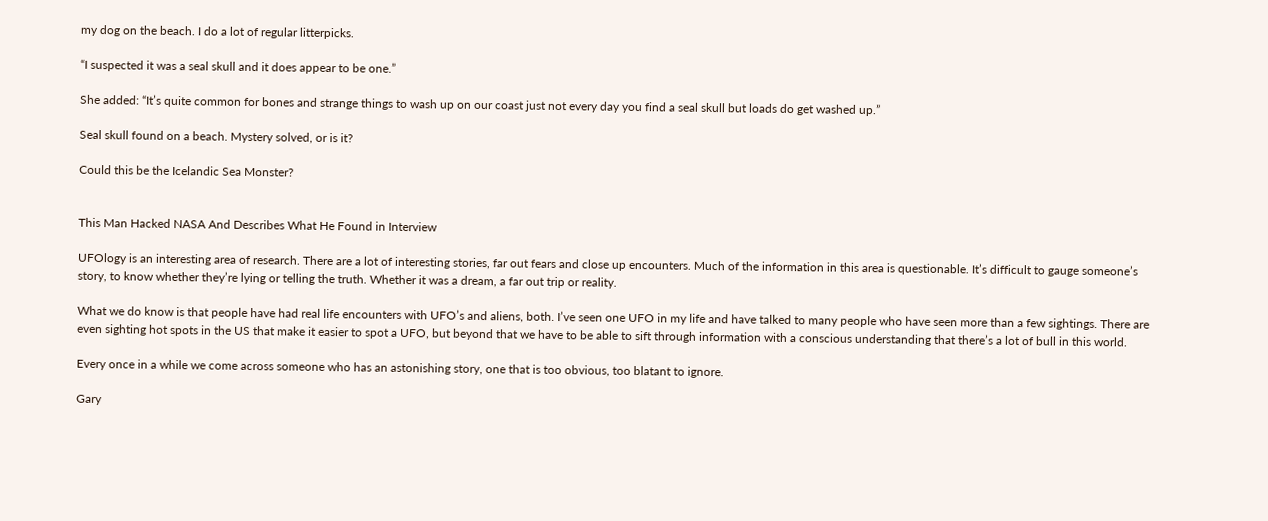my dog on the beach. I do a lot of regular litterpicks.

“I suspected it was a seal skull and it does appear to be one.”

She added: “It’s quite common for bones and strange things to wash up on our coast just not every day you find a seal skull but loads do get washed up.”

Seal skull found on a beach. Mystery solved, or is it?

Could this be the Icelandic Sea Monster?


This Man Hacked NASA And Describes What He Found in Interview

UFOlogy is an interesting area of research. There are a lot of interesting stories, far out fears and close up encounters. Much of the information in this area is questionable. It’s difficult to gauge someone’s story, to know whether they’re lying or telling the truth. Whether it was a dream, a far out trip or reality.

What we do know is that people have had real life encounters with UFO’s and aliens, both. I’ve seen one UFO in my life and have talked to many people who have seen more than a few sightings. There are even sighting hot spots in the US that make it easier to spot a UFO, but beyond that we have to be able to sift through information with a conscious understanding that there’s a lot of bull in this world.

Every once in a while we come across someone who has an astonishing story, one that is too obvious, too blatant to ignore.

Gary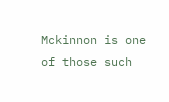Mckinnon is one of those such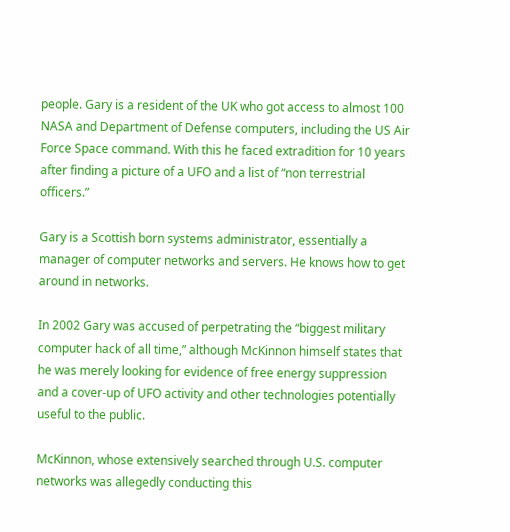people. Gary is a resident of the UK who got access to almost 100 NASA and Department of Defense computers, including the US Air Force Space command. With this he faced extradition for 10 years after finding a picture of a UFO and a list of “non terrestrial officers.”

Gary is a Scottish born systems administrator, essentially a manager of computer networks and servers. He knows how to get around in networks.

In 2002 Gary was accused of perpetrating the “biggest military computer hack of all time,” although McKinnon himself states that he was merely looking for evidence of free energy suppression and a cover-up of UFO activity and other technologies potentially useful to the public.

McKinnon, whose extensively searched through U.S. computer networks was allegedly conducting this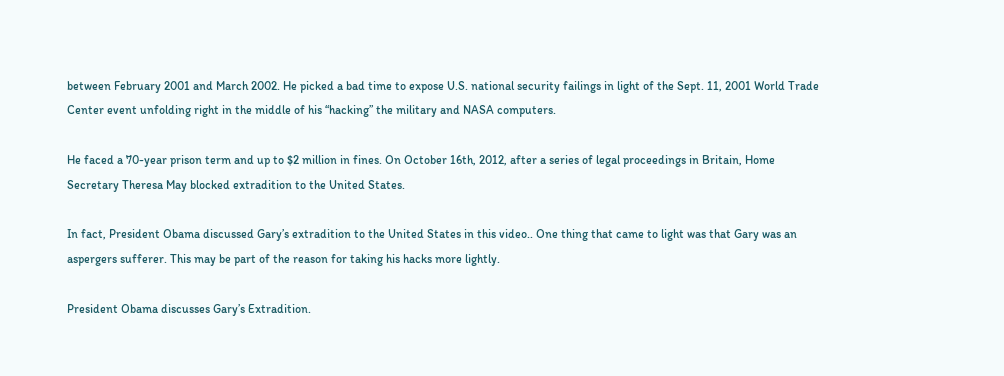between February 2001 and March 2002. He picked a bad time to expose U.S. national security failings in light of the Sept. 11, 2001 World Trade Center event unfolding right in the middle of his “hacking” the military and NASA computers.

He faced a 70-year prison term and up to $2 million in fines. On October 16th, 2012, after a series of legal proceedings in Britain, Home Secretary Theresa May blocked extradition to the United States.

In fact, President Obama discussed Gary’s extradition to the United States in this video.. One thing that came to light was that Gary was an aspergers sufferer. This may be part of the reason for taking his hacks more lightly.

President Obama discusses Gary’s Extradition.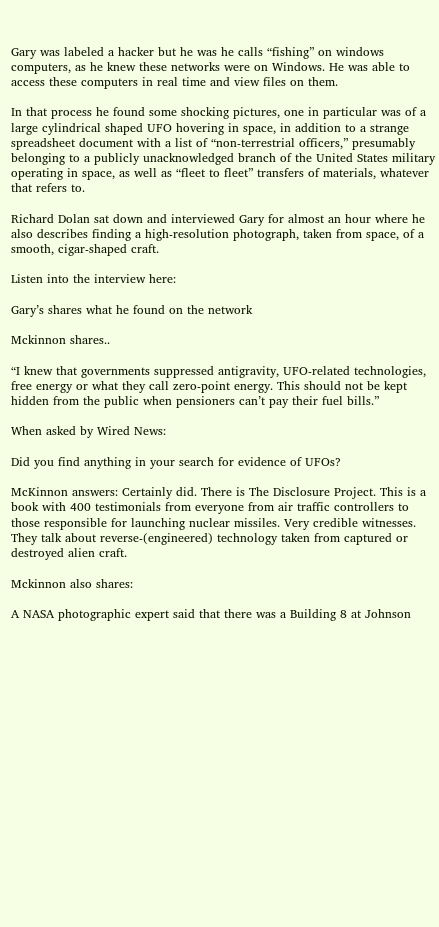Gary was labeled a hacker but he was he calls “fishing” on windows computers, as he knew these networks were on Windows. He was able to access these computers in real time and view files on them.

In that process he found some shocking pictures, one in particular was of a large cylindrical shaped UFO hovering in space, in addition to a strange spreadsheet document with a list of “non-terrestrial officers,” presumably belonging to a publicly unacknowledged branch of the United States military operating in space, as well as “fleet to fleet” transfers of materials, whatever that refers to.

Richard Dolan sat down and interviewed Gary for almost an hour where he also describes finding a high-resolution photograph, taken from space, of a smooth, cigar-shaped craft.

Listen into the interview here:

Gary’s shares what he found on the network

Mckinnon shares..

“I knew that governments suppressed antigravity, UFO-related technologies, free energy or what they call zero-point energy. This should not be kept hidden from the public when pensioners can’t pay their fuel bills.”

When asked by Wired News:

Did you find anything in your search for evidence of UFOs?

McKinnon answers: Certainly did. There is The Disclosure Project. This is a book with 400 testimonials from everyone from air traffic controllers to those responsible for launching nuclear missiles. Very credible witnesses. They talk about reverse-(engineered) technology taken from captured or destroyed alien craft.

Mckinnon also shares:

A NASA photographic expert said that there was a Building 8 at Johnson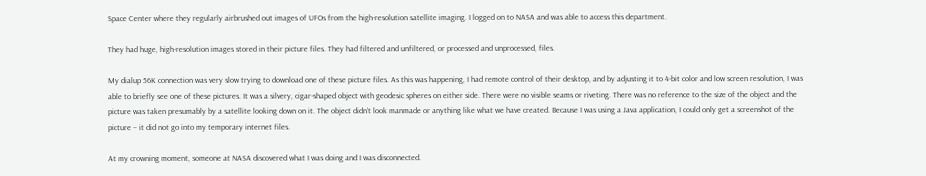Space Center where they regularly airbrushed out images of UFOs from the high-resolution satellite imaging. I logged on to NASA and was able to access this department.

They had huge, high-resolution images stored in their picture files. They had filtered and unfiltered, or processed and unprocessed, files.

My dialup 56K connection was very slow trying to download one of these picture files. As this was happening, I had remote control of their desktop, and by adjusting it to 4-bit color and low screen resolution, I was able to briefly see one of these pictures. It was a silvery, cigar-shaped object with geodesic spheres on either side. There were no visible seams or riveting. There was no reference to the size of the object and the picture was taken presumably by a satellite looking down on it. The object didn’t look manmade or anything like what we have created. Because I was using a Java application, I could only get a screenshot of the picture – it did not go into my temporary internet files.

At my crowning moment, someone at NASA discovered what I was doing and I was disconnected.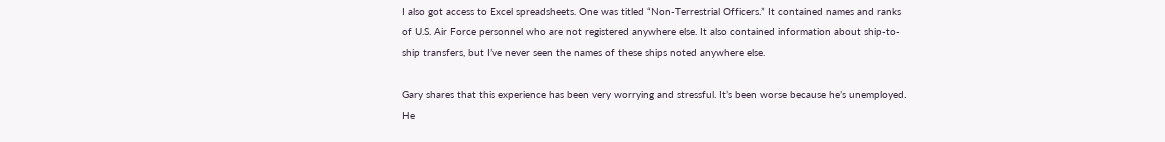I also got access to Excel spreadsheets. One was titled “Non-Terrestrial Officers.” It contained names and ranks of U.S. Air Force personnel who are not registered anywhere else. It also contained information about ship-to-ship transfers, but I’ve never seen the names of these ships noted anywhere else.

Gary shares that this experience has been very worrying and stressful. It’s been worse because he’s unemployed. He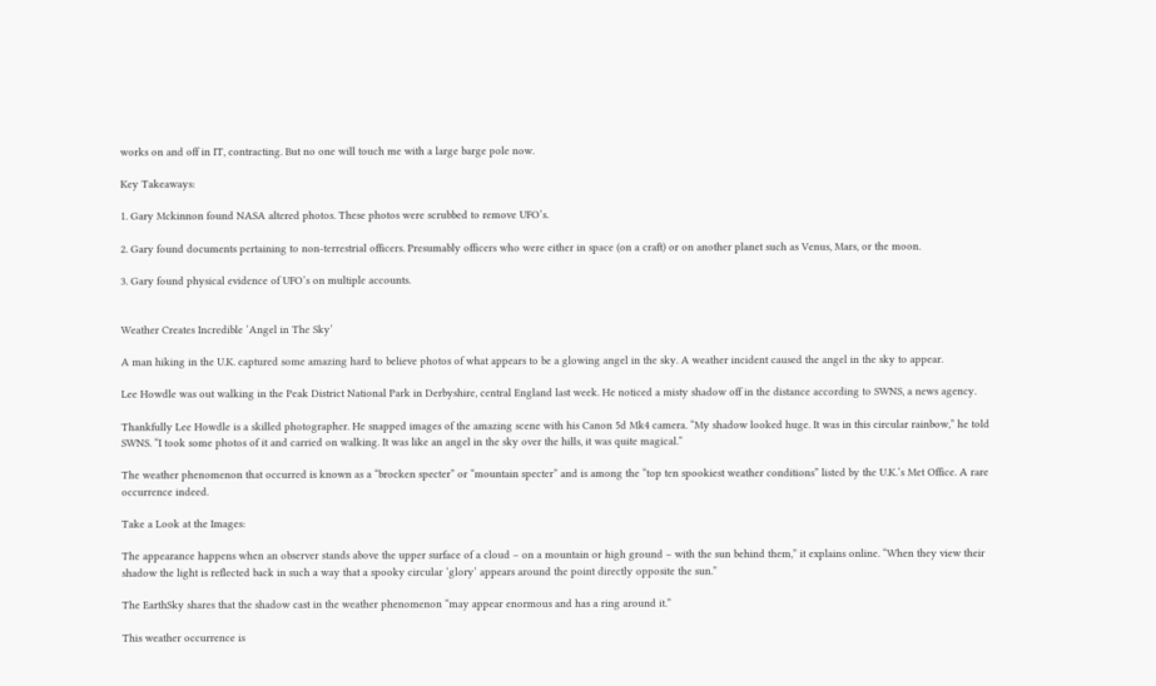works on and off in IT, contracting. But no one will touch me with a large barge pole now.

Key Takeaways:

1. Gary Mckinnon found NASA altered photos. These photos were scrubbed to remove UFO’s.

2. Gary found documents pertaining to non-terrestrial officers. Presumably officers who were either in space (on a craft) or on another planet such as Venus, Mars, or the moon.

3. Gary found physical evidence of UFO’s on multiple accounts.


Weather Creates Incredible ‘Angel in The Sky’

A man hiking in the U.K. captured some amazing hard to believe photos of what appears to be a glowing angel in the sky. A weather incident caused the angel in the sky to appear.

Lee Howdle was out walking in the Peak District National Park in Derbyshire, central England last week. He noticed a misty shadow off in the distance according to SWNS, a news agency.

Thankfully Lee Howdle is a skilled photographer. He snapped images of the amazing scene with his Canon 5d Mk4 camera. “My shadow looked huge. It was in this circular rainbow,” he told SWNS. “I took some photos of it and carried on walking. It was like an angel in the sky over the hills, it was quite magical.”

The weather phenomenon that occurred is known as a “brocken specter” or “mountain specter” and is among the “top ten spookiest weather conditions” listed by the U.K.’s Met Office. A rare occurrence indeed.

Take a Look at the Images:

The appearance happens when an observer stands above the upper surface of a cloud – on a mountain or high ground – with the sun behind them,” it explains online. “When they view their shadow the light is reflected back in such a way that a spooky circular ‘glory’ appears around the point directly opposite the sun.”

The EarthSky shares that the shadow cast in the weather phenomenon “may appear enormous and has a ring around it.”

This weather occurrence is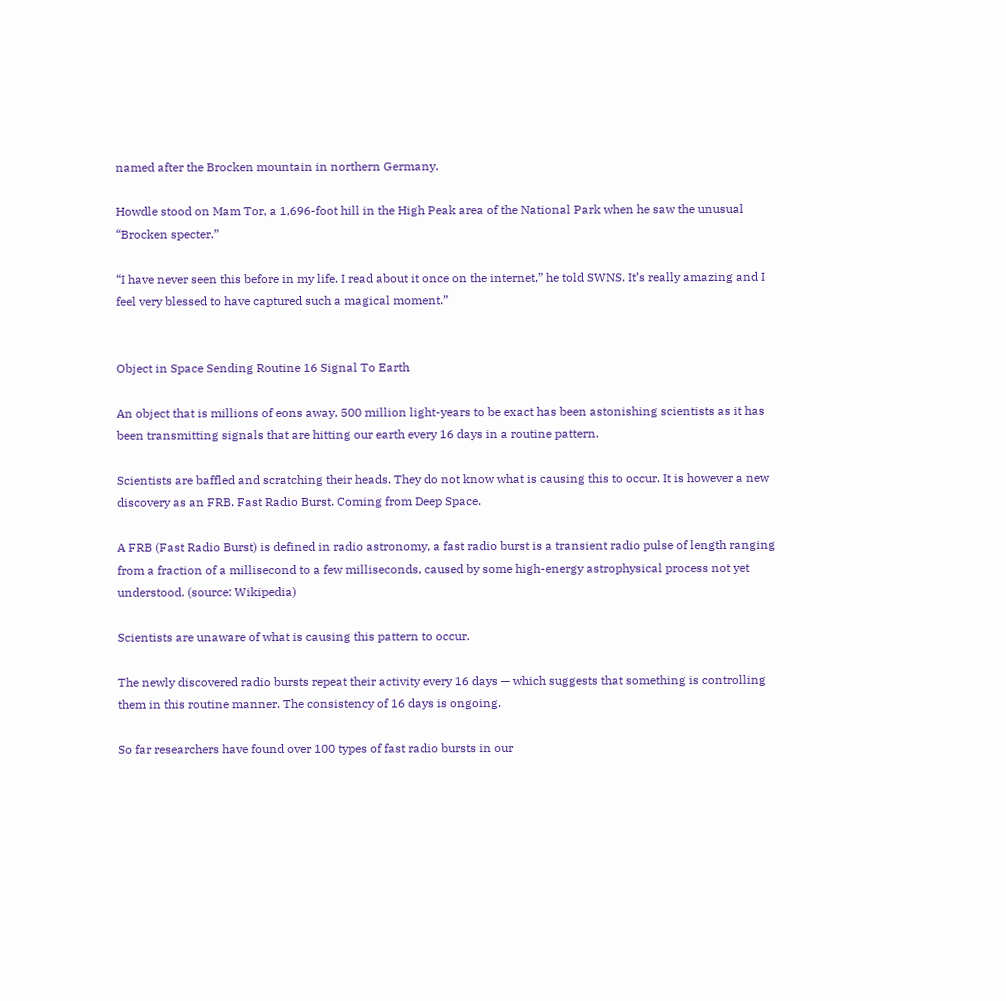named after the Brocken mountain in northern Germany.

Howdle stood on Mam Tor, a 1,696-foot hill in the High Peak area of the National Park when he saw the unusual “Brocken specter.”

“I have never seen this before in my life. I read about it once on the internet,” he told SWNS. It’s really amazing and I feel very blessed to have captured such a magical moment.”


Object in Space Sending Routine 16 Signal To Earth

An object that is millions of eons away, 500 million light-years to be exact has been astonishing scientists as it has been transmitting signals that are hitting our earth every 16 days in a routine pattern.

Scientists are baffled and scratching their heads. They do not know what is causing this to occur. It is however a new discovery as an FRB. Fast Radio Burst. Coming from Deep Space.

A FRB (Fast Radio Burst) is defined in radio astronomy, a fast radio burst is a transient radio pulse of length ranging from a fraction of a millisecond to a few milliseconds, caused by some high-energy astrophysical process not yet understood. (source: Wikipedia)

Scientists are unaware of what is causing this pattern to occur.

The newly discovered radio bursts repeat their activity every 16 days — which suggests that something is controlling them in this routine manner. The consistency of 16 days is ongoing.

So far researchers have found over 100 types of fast radio bursts in our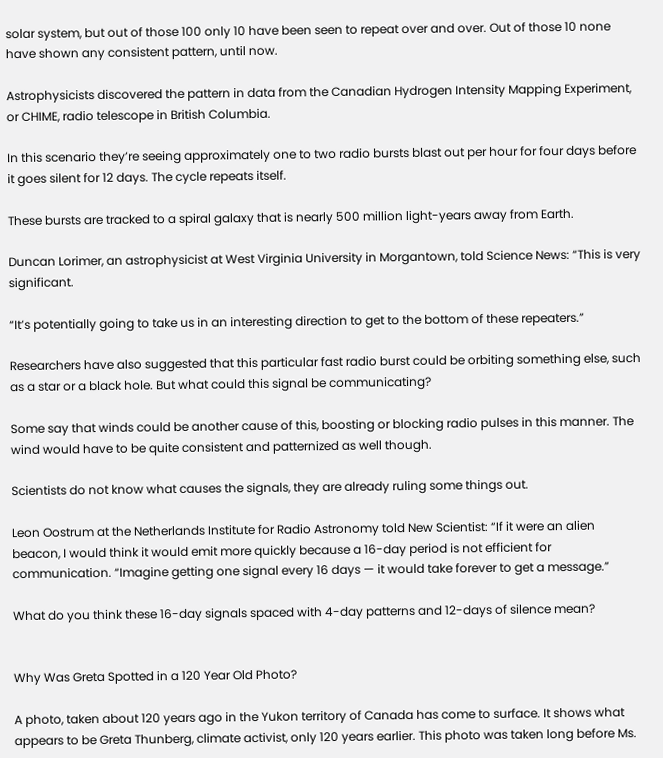solar system, but out of those 100 only 10 have been seen to repeat over and over. Out of those 10 none have shown any consistent pattern, until now.

Astrophysicists discovered the pattern in data from the Canadian Hydrogen Intensity Mapping Experiment, or CHIME, radio telescope in British Columbia.

In this scenario they’re seeing approximately one to two radio bursts blast out per hour for four days before it goes silent for 12 days. The cycle repeats itself.

These bursts are tracked to a spiral galaxy that is nearly 500 million light-years away from Earth.

Duncan Lorimer, an astrophysicist at West Virginia University in Morgantown, told Science News: “This is very significant.

“It’s potentially going to take us in an interesting direction to get to the bottom of these repeaters.”

Researchers have also suggested that this particular fast radio burst could be orbiting something else, such as a star or a black hole. But what could this signal be communicating?

Some say that winds could be another cause of this, boosting or blocking radio pulses in this manner. The wind would have to be quite consistent and patternized as well though.

Scientists do not know what causes the signals, they are already ruling some things out.

Leon Oostrum at the Netherlands Institute for Radio Astronomy told New Scientist: “If it were an alien beacon, I would think it would emit more quickly because a 16-day period is not efficient for communication. “Imagine getting one signal every 16 days — it would take forever to get a message.”

What do you think these 16-day signals spaced with 4-day patterns and 12-days of silence mean?


Why Was Greta Spotted in a 120 Year Old Photo?

A photo, taken about 120 years ago in the Yukon territory of Canada has come to surface. It shows what appears to be Greta Thunberg, climate activist, only 120 years earlier. This photo was taken long before Ms.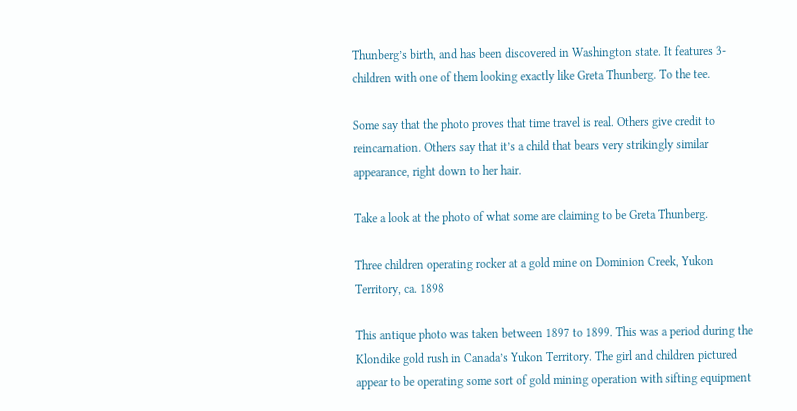Thunberg’s birth, and has been discovered in Washington state. It features 3-children with one of them looking exactly like Greta Thunberg. To the tee.

Some say that the photo proves that time travel is real. Others give credit to reincarnation. Others say that it’s a child that bears very strikingly similar appearance, right down to her hair.

Take a look at the photo of what some are claiming to be Greta Thunberg.

Three children operating rocker at a gold mine on Dominion Creek, Yukon Territory, ca. 1898

This antique photo was taken between 1897 to 1899. This was a period during the Klondike gold rush in Canada’s Yukon Territory. The girl and children pictured appear to be operating some sort of gold mining operation with sifting equipment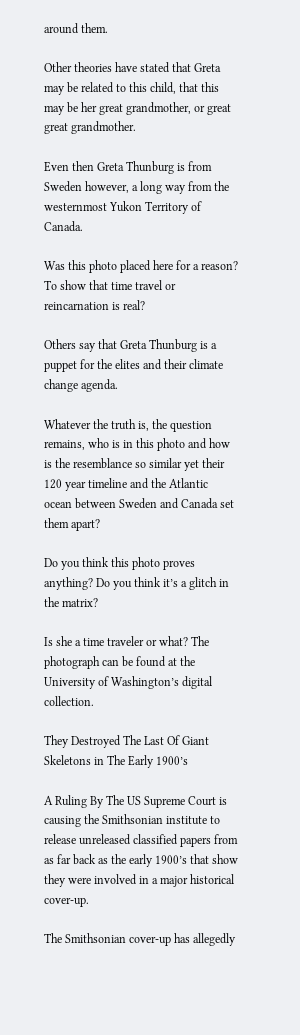around them.

Other theories have stated that Greta may be related to this child, that this may be her great grandmother, or great great grandmother.

Even then Greta Thunburg is from Sweden however, a long way from the westernmost Yukon Territory of Canada.

Was this photo placed here for a reason? To show that time travel or reincarnation is real?

Others say that Greta Thunburg is a puppet for the elites and their climate change agenda.

Whatever the truth is, the question remains, who is in this photo and how is the resemblance so similar yet their 120 year timeline and the Atlantic ocean between Sweden and Canada set them apart?

Do you think this photo proves anything? Do you think it’s a glitch in the matrix?

Is she a time traveler or what? The photograph can be found at the University of Washington’s digital collection.

They Destroyed The Last Of Giant Skeletons in The Early 1900’s

A Ruling By The US Supreme Court is causing the Smithsonian institute to release unreleased classified papers from as far back as the early 1900’s that show they were involved in a major historical cover-up.

The Smithsonian cover-up has allegedly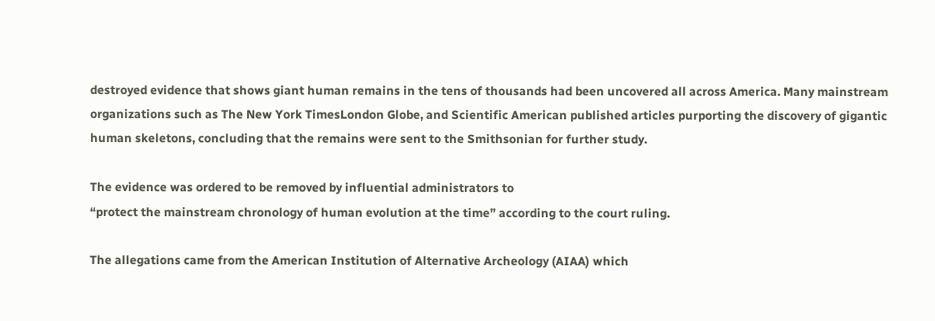destroyed evidence that shows giant human remains in the tens of thousands had been uncovered all across America. Many mainstream organizations such as The New York TimesLondon Globe, and Scientific American published articles purporting the discovery of gigantic human skeletons, concluding that the remains were sent to the Smithsonian for further study.

The evidence was ordered to be removed by influential administrators to
“protect the mainstream chronology of human evolution at the time” according to the court ruling.

The allegations came from the American Institution of Alternative Archeology (AIAA) which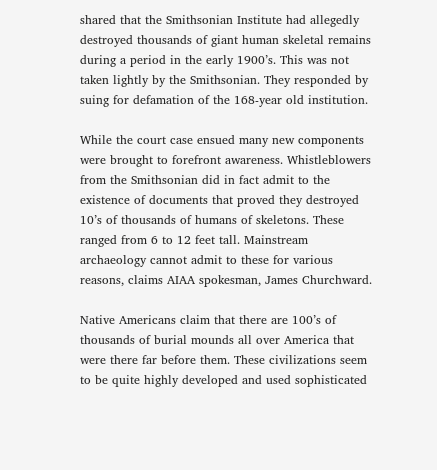shared that the Smithsonian Institute had allegedly destroyed thousands of giant human skeletal remains during a period in the early 1900’s. This was not taken lightly by the Smithsonian. They responded by suing for defamation of the 168-year old institution.

While the court case ensued many new components were brought to forefront awareness. Whistleblowers from the Smithsonian did in fact admit to the existence of documents that proved they destroyed 10’s of thousands of humans of skeletons. These ranged from 6 to 12 feet tall. Mainstream archaeology cannot admit to these for various reasons, claims AIAA spokesman, James Churchward.

Native Americans claim that there are 100’s of thousands of burial mounds all over America that were there far before them. These civilizations seem to be quite highly developed and used sophisticated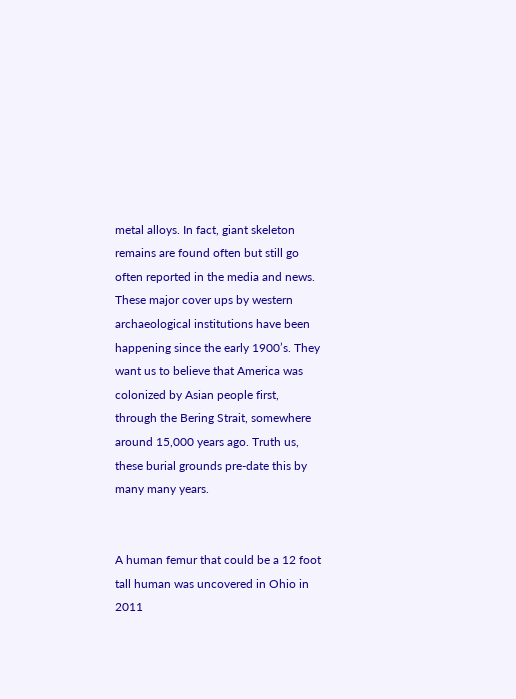metal alloys. In fact, giant skeleton remains are found often but still go often reported in the media and news. These major cover ups by western archaeological institutions have been happening since the early 1900’s. They want us to believe that America was colonized by Asian people first, through the Bering Strait, somewhere around 15,000 years ago. Truth us, these burial grounds pre-date this by many many years.


A human femur that could be a 12 foot tall human was uncovered in Ohio in 2011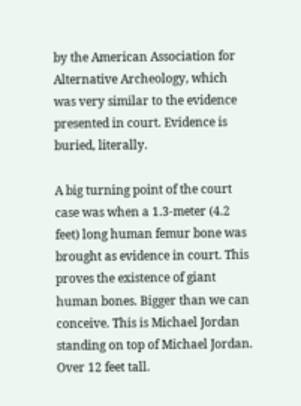by the American Association for Alternative Archeology, which was very similar to the evidence presented in court. Evidence is buried, literally.

A big turning point of the court case was when a 1.3-meter (4.2 feet) long human femur bone was brought as evidence in court. This proves the existence of giant human bones. Bigger than we can conceive. This is Michael Jordan standing on top of Michael Jordan. Over 12 feet tall.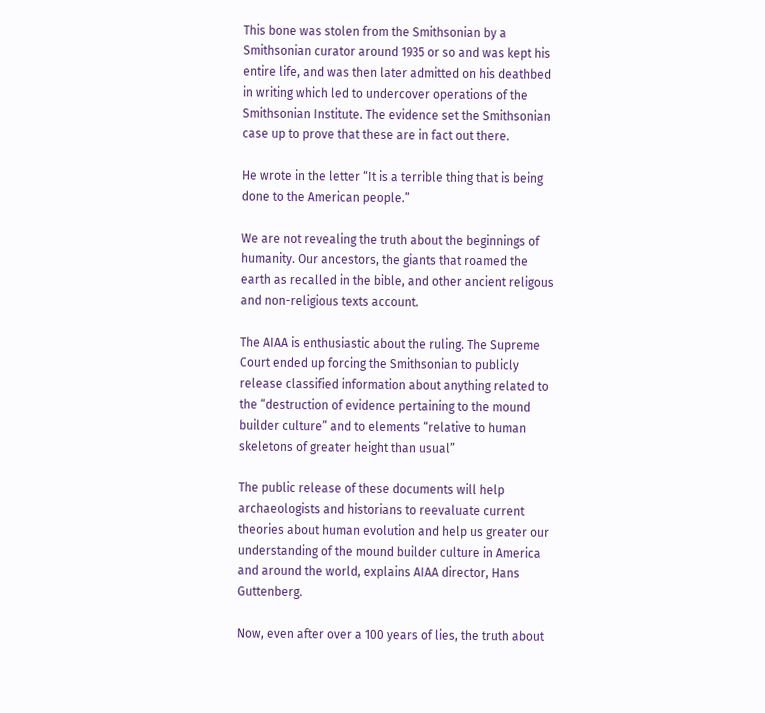This bone was stolen from the Smithsonian by a Smithsonian curator around 1935 or so and was kept his entire life, and was then later admitted on his deathbed in writing which led to undercover operations of the Smithsonian Institute. The evidence set the Smithsonian case up to prove that these are in fact out there.

He wrote in the letter “It is a terrible thing that is being done to the American people.”

We are not revealing the truth about the beginnings of humanity. Our ancestors, the giants that roamed the earth as recalled in the bible, and other ancient religous and non-religious texts account.

The AIAA is enthusiastic about the ruling. The Supreme Court ended up forcing the Smithsonian to publicly release classified information about anything related to the “destruction of evidence pertaining to the mound builder culture” and to elements “relative to human skeletons of greater height than usual”

The public release of these documents will help archaeologists and historians to reevaluate current theories about human evolution and help us greater our understanding of the mound builder culture in America and around the world, explains AIAA director, Hans Guttenberg.

Now, even after over a 100 years of lies, the truth about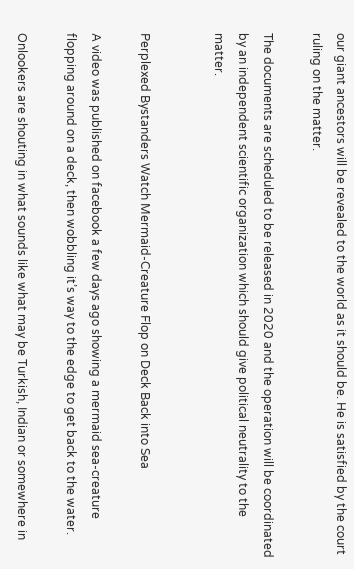our giant ancestors will be revealed to the world as it should be. He is satisfied by the court ruling on the matter.

The documents are scheduled to be released in 2020 and the operation will be coordinated by an independent scientific organization which should give political neutrality to the matter.


Perplexed Bystanders Watch Mermaid-Creature Flop on Deck Back into Sea

A video was published on facebook a few days ago showing a mermaid sea-creature flopping around on a deck, then wobbling it’s way to the edge to get back to the water.

Onlookers are shouting in what sounds like what may be Turkish, Indian or somewhere in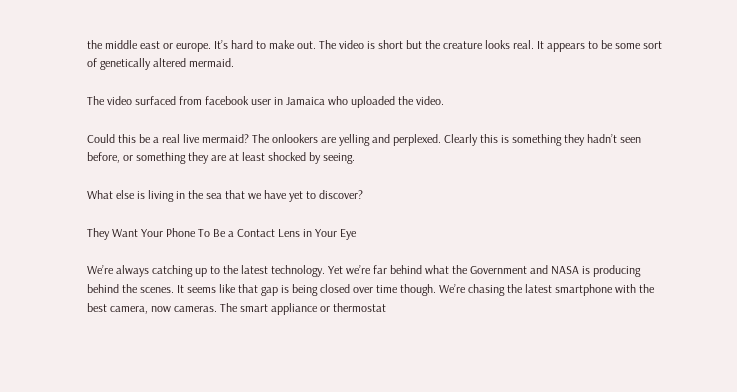the middle east or europe. It’s hard to make out. The video is short but the creature looks real. It appears to be some sort of genetically altered mermaid.

The video surfaced from facebook user in Jamaica who uploaded the video.

Could this be a real live mermaid? The onlookers are yelling and perplexed. Clearly this is something they hadn’t seen before, or something they are at least shocked by seeing.

What else is living in the sea that we have yet to discover?

They Want Your Phone To Be a Contact Lens in Your Eye

We’re always catching up to the latest technology. Yet we’re far behind what the Government and NASA is producing behind the scenes. It seems like that gap is being closed over time though. We’re chasing the latest smartphone with the best camera, now cameras. The smart appliance or thermostat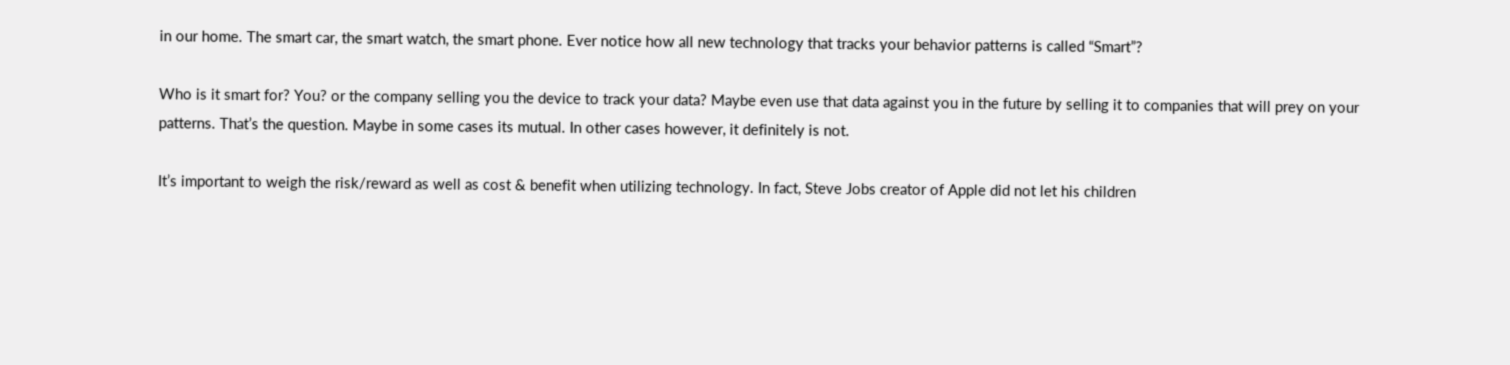in our home. The smart car, the smart watch, the smart phone. Ever notice how all new technology that tracks your behavior patterns is called “Smart”?

Who is it smart for? You? or the company selling you the device to track your data? Maybe even use that data against you in the future by selling it to companies that will prey on your patterns. That’s the question. Maybe in some cases its mutual. In other cases however, it definitely is not.

It’s important to weigh the risk/reward as well as cost & benefit when utilizing technology. In fact, Steve Jobs creator of Apple did not let his children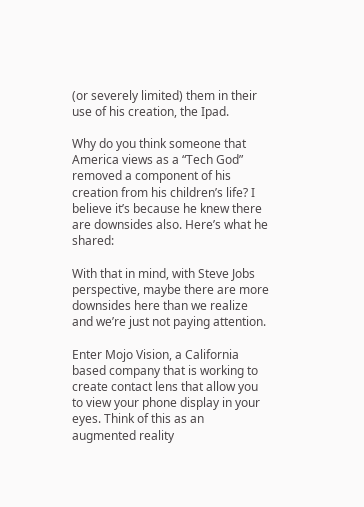(or severely limited) them in their use of his creation, the Ipad.

Why do you think someone that America views as a “Tech God” removed a component of his creation from his children’s life? I believe it’s because he knew there are downsides also. Here’s what he shared:

With that in mind, with Steve Jobs perspective, maybe there are more downsides here than we realize and we’re just not paying attention.

Enter Mojo Vision, a California based company that is working to create contact lens that allow you to view your phone display in your eyes. Think of this as an augmented reality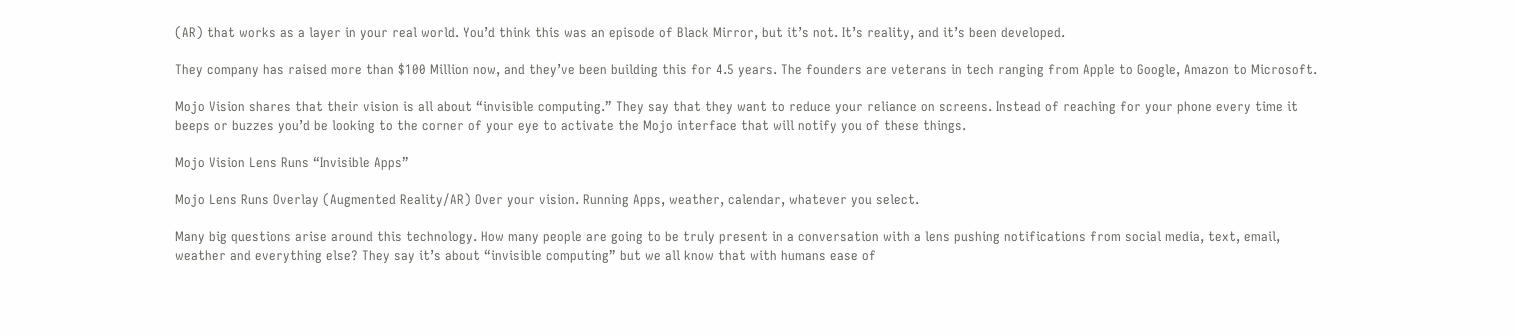(AR) that works as a layer in your real world. You’d think this was an episode of Black Mirror, but it’s not. It’s reality, and it’s been developed.

They company has raised more than $100 Million now, and they’ve been building this for 4.5 years. The founders are veterans in tech ranging from Apple to Google, Amazon to Microsoft.

Mojo Vision shares that their vision is all about “invisible computing.” They say that they want to reduce your reliance on screens. Instead of reaching for your phone every time it beeps or buzzes you’d be looking to the corner of your eye to activate the Mojo interface that will notify you of these things.

Mojo Vision Lens Runs “Invisible Apps”

Mojo Lens Runs Overlay (Augmented Reality/AR) Over your vision. Running Apps, weather, calendar, whatever you select.

Many big questions arise around this technology. How many people are going to be truly present in a conversation with a lens pushing notifications from social media, text, email, weather and everything else? They say it’s about “invisible computing” but we all know that with humans ease of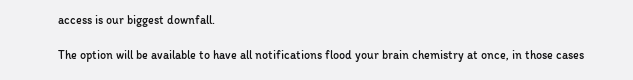access is our biggest downfall.

The option will be available to have all notifications flood your brain chemistry at once, in those cases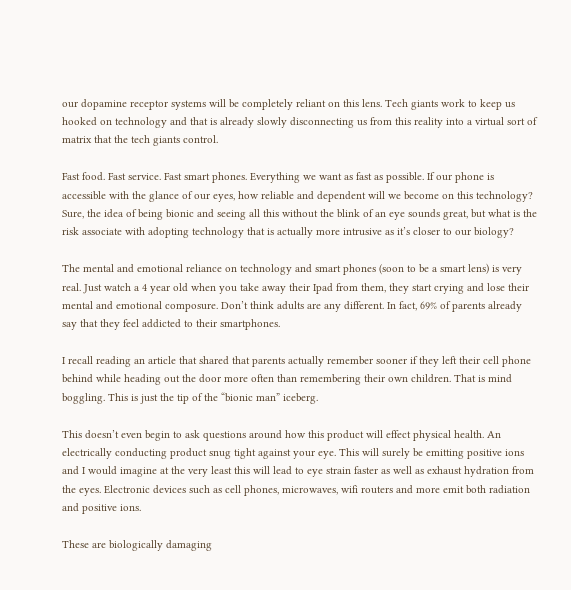our dopamine receptor systems will be completely reliant on this lens. Tech giants work to keep us hooked on technology and that is already slowly disconnecting us from this reality into a virtual sort of matrix that the tech giants control.

Fast food. Fast service. Fast smart phones. Everything we want as fast as possible. If our phone is accessible with the glance of our eyes, how reliable and dependent will we become on this technology? Sure, the idea of being bionic and seeing all this without the blink of an eye sounds great, but what is the risk associate with adopting technology that is actually more intrusive as it’s closer to our biology?

The mental and emotional reliance on technology and smart phones (soon to be a smart lens) is very real. Just watch a 4 year old when you take away their Ipad from them, they start crying and lose their mental and emotional composure. Don’t think adults are any different. In fact, 69% of parents already say that they feel addicted to their smartphones.

I recall reading an article that shared that parents actually remember sooner if they left their cell phone behind while heading out the door more often than remembering their own children. That is mind boggling. This is just the tip of the “bionic man” iceberg.

This doesn’t even begin to ask questions around how this product will effect physical health. An electrically conducting product snug tight against your eye. This will surely be emitting positive ions and I would imagine at the very least this will lead to eye strain faster as well as exhaust hydration from the eyes. Electronic devices such as cell phones, microwaves, wifi routers and more emit both radiation and positive ions.

These are biologically damaging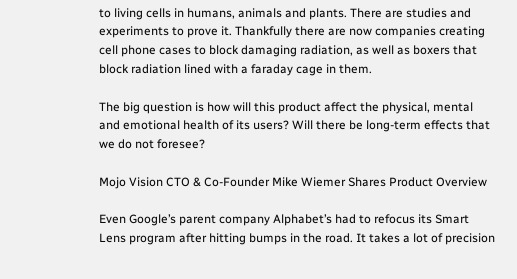to living cells in humans, animals and plants. There are studies and experiments to prove it. Thankfully there are now companies creating cell phone cases to block damaging radiation, as well as boxers that block radiation lined with a faraday cage in them.

The big question is how will this product affect the physical, mental and emotional health of its users? Will there be long-term effects that we do not foresee?

Mojo Vision CTO & Co-Founder Mike Wiemer Shares Product Overview

Even Google’s parent company Alphabet’s had to refocus its Smart Lens program after hitting bumps in the road. It takes a lot of precision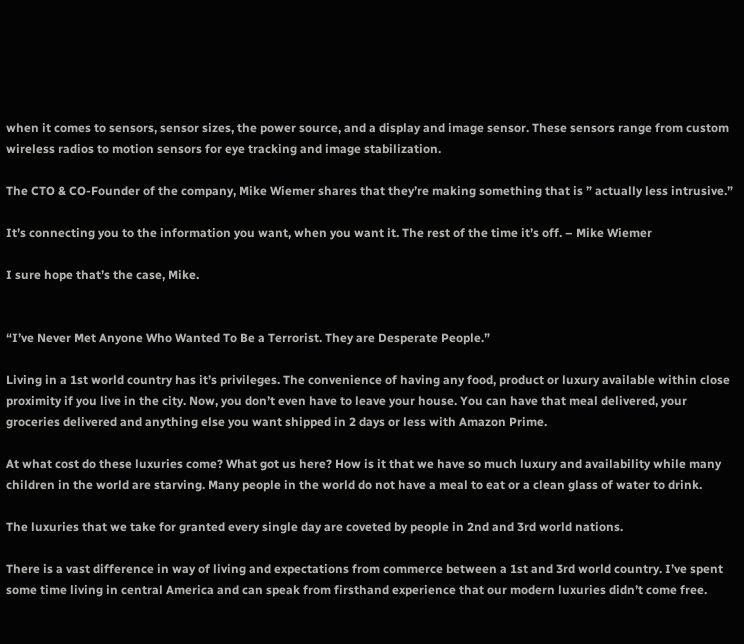when it comes to sensors, sensor sizes, the power source, and a display and image sensor. These sensors range from custom wireless radios to motion sensors for eye tracking and image stabilization.

The CTO & CO-Founder of the company, Mike Wiemer shares that they’re making something that is ” actually less intrusive.”

It’s connecting you to the information you want, when you want it. The rest of the time it’s off. – Mike Wiemer

I sure hope that’s the case, Mike.


“I’ve Never Met Anyone Who Wanted To Be a Terrorist. They are Desperate People.”

Living in a 1st world country has it’s privileges. The convenience of having any food, product or luxury available within close proximity if you live in the city. Now, you don’t even have to leave your house. You can have that meal delivered, your groceries delivered and anything else you want shipped in 2 days or less with Amazon Prime.

At what cost do these luxuries come? What got us here? How is it that we have so much luxury and availability while many children in the world are starving. Many people in the world do not have a meal to eat or a clean glass of water to drink.

The luxuries that we take for granted every single day are coveted by people in 2nd and 3rd world nations.

There is a vast difference in way of living and expectations from commerce between a 1st and 3rd world country. I’ve spent some time living in central America and can speak from firsthand experience that our modern luxuries didn’t come free.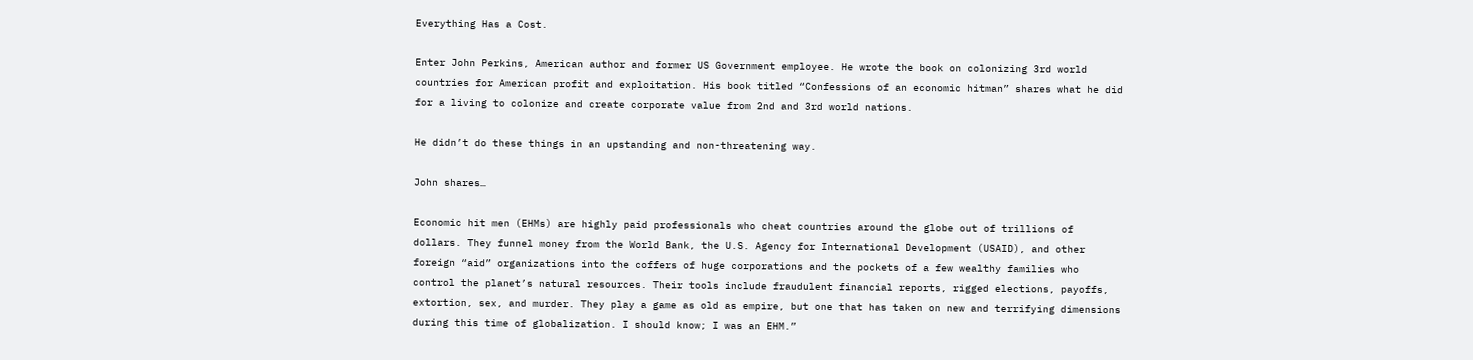Everything Has a Cost.

Enter John Perkins, American author and former US Government employee. He wrote the book on colonizing 3rd world countries for American profit and exploitation. His book titled “Confessions of an economic hitman” shares what he did for a living to colonize and create corporate value from 2nd and 3rd world nations.

He didn’t do these things in an upstanding and non-threatening way.

John shares…

Economic hit men (EHMs) are highly paid professionals who cheat countries around the globe out of trillions of dollars. They funnel money from the World Bank, the U.S. Agency for International Development (USAID), and other foreign “aid” organizations into the coffers of huge corporations and the pockets of a few wealthy families who control the planet’s natural resources. Their tools include fraudulent financial reports, rigged elections, payoffs, extortion, sex, and murder. They play a game as old as empire, but one that has taken on new and terrifying dimensions during this time of globalization. I should know; I was an EHM.”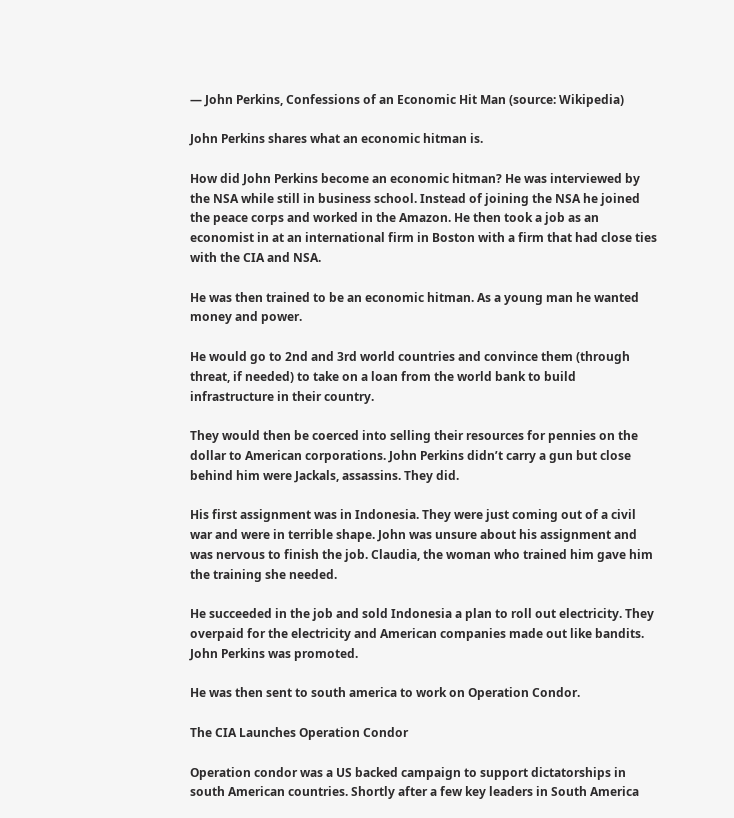— John Perkins, Confessions of an Economic Hit Man (source: Wikipedia)

John Perkins shares what an economic hitman is.

How did John Perkins become an economic hitman? He was interviewed by the NSA while still in business school. Instead of joining the NSA he joined the peace corps and worked in the Amazon. He then took a job as an economist in at an international firm in Boston with a firm that had close ties with the CIA and NSA.

He was then trained to be an economic hitman. As a young man he wanted money and power.

He would go to 2nd and 3rd world countries and convince them (through threat, if needed) to take on a loan from the world bank to build infrastructure in their country.

They would then be coerced into selling their resources for pennies on the dollar to American corporations. John Perkins didn’t carry a gun but close behind him were Jackals, assassins. They did.

His first assignment was in Indonesia. They were just coming out of a civil war and were in terrible shape. John was unsure about his assignment and was nervous to finish the job. Claudia, the woman who trained him gave him the training she needed.

He succeeded in the job and sold Indonesia a plan to roll out electricity. They overpaid for the electricity and American companies made out like bandits. John Perkins was promoted.

He was then sent to south america to work on Operation Condor.

The CIA Launches Operation Condor

Operation condor was a US backed campaign to support dictatorships in south American countries. Shortly after a few key leaders in South America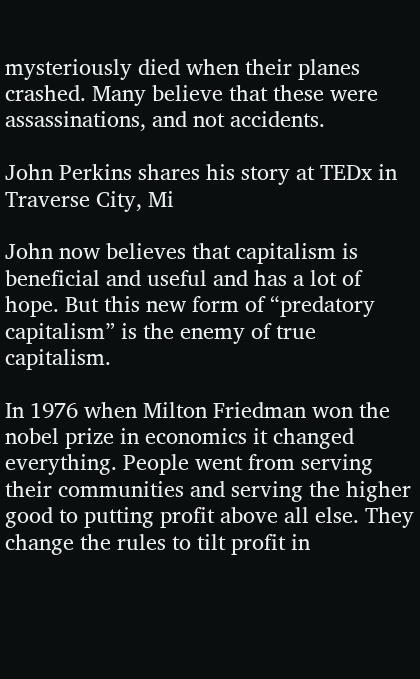mysteriously died when their planes crashed. Many believe that these were assassinations, and not accidents.

John Perkins shares his story at TEDx in Traverse City, Mi

John now believes that capitalism is beneficial and useful and has a lot of hope. But this new form of “predatory capitalism” is the enemy of true capitalism.

In 1976 when Milton Friedman won the nobel prize in economics it changed everything. People went from serving their communities and serving the higher good to putting profit above all else. They change the rules to tilt profit in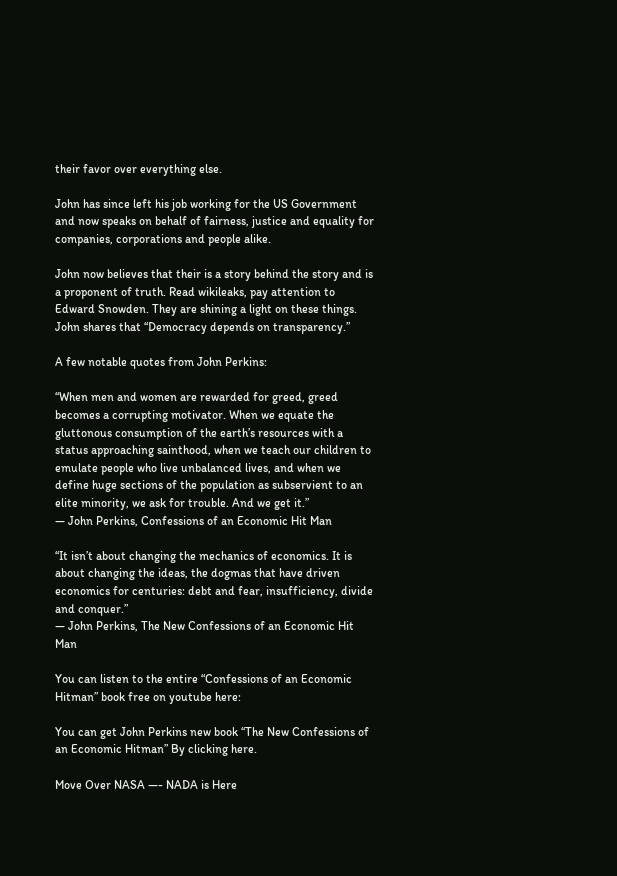their favor over everything else.

John has since left his job working for the US Government and now speaks on behalf of fairness, justice and equality for companies, corporations and people alike.

John now believes that their is a story behind the story and is a proponent of truth. Read wikileaks, pay attention to Edward Snowden. They are shining a light on these things. John shares that “Democracy depends on transparency.”

A few notable quotes from John Perkins:

“When men and women are rewarded for greed, greed becomes a corrupting motivator. When we equate the gluttonous consumption of the earth’s resources with a status approaching sainthood, when we teach our children to emulate people who live unbalanced lives, and when we define huge sections of the population as subservient to an elite minority, we ask for trouble. And we get it.”
― John Perkins, Confessions of an Economic Hit Man

“It isn’t about changing the mechanics of economics. It is about changing the ideas, the dogmas that have driven economics for centuries: debt and fear, insufficiency, divide and conquer.”
― John Perkins, The New Confessions of an Economic Hit Man

You can listen to the entire “Confessions of an Economic Hitman” book free on youtube here:

You can get John Perkins new book “The New Confessions of an Economic Hitman” By clicking here.

Move Over NASA —- NADA is Here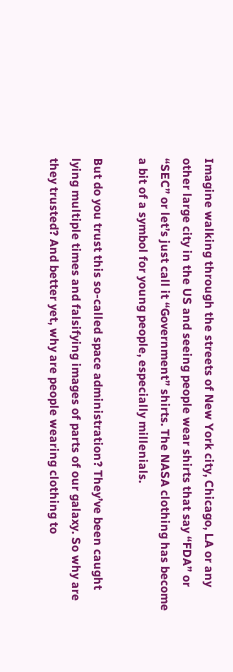Imagine walking through the streets of New York city, Chicago, LA or any other large city in the US and seeing people wear shirts that say “FDA” or “SEC” or let’s just call it “Government” shirts. The NASA clothing has become a bit of a symbol for young people, especially millenials.

But do you trust this so-called space administration? They’ve been caught lying multiple times and falsifying images of parts of our galaxy. So why are they trusted? And better yet, why are people wearing clothing to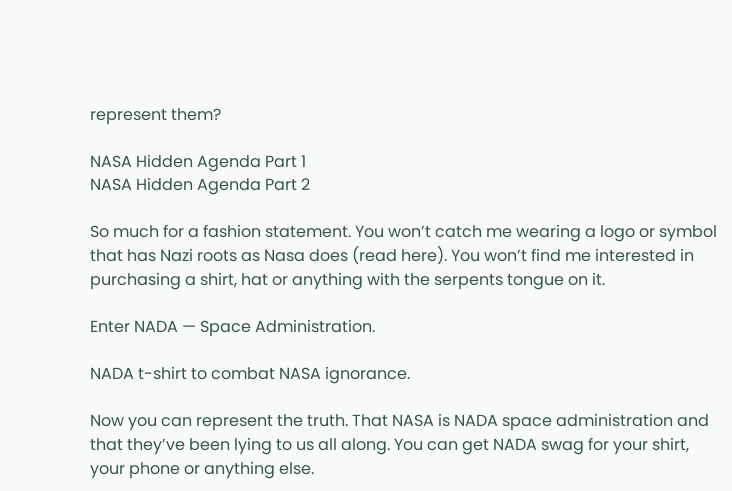represent them?

NASA Hidden Agenda Part 1
NASA Hidden Agenda Part 2

So much for a fashion statement. You won’t catch me wearing a logo or symbol that has Nazi roots as Nasa does (read here). You won’t find me interested in purchasing a shirt, hat or anything with the serpents tongue on it.

Enter NADA — Space Administration.

NADA t-shirt to combat NASA ignorance.

Now you can represent the truth. That NASA is NADA space administration and that they’ve been lying to us all along. You can get NADA swag for your shirt, your phone or anything else.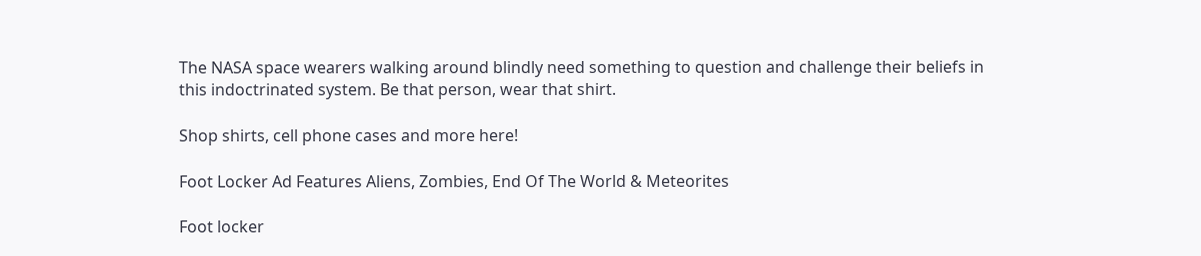The NASA space wearers walking around blindly need something to question and challenge their beliefs in this indoctrinated system. Be that person, wear that shirt.

Shop shirts, cell phone cases and more here!

Foot Locker Ad Features Aliens, Zombies, End Of The World & Meteorites

Foot locker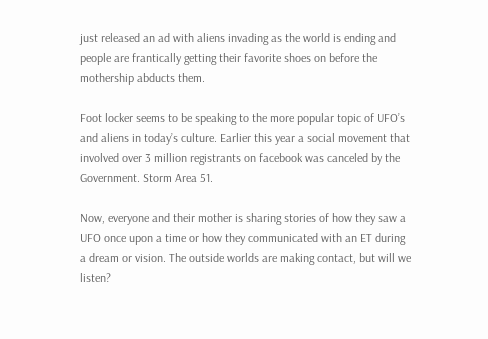just released an ad with aliens invading as the world is ending and people are frantically getting their favorite shoes on before the mothership abducts them.

Foot locker seems to be speaking to the more popular topic of UFO’s and aliens in today’s culture. Earlier this year a social movement that involved over 3 million registrants on facebook was canceled by the Government. Storm Area 51.

Now, everyone and their mother is sharing stories of how they saw a UFO once upon a time or how they communicated with an ET during a dream or vision. The outside worlds are making contact, but will we listen?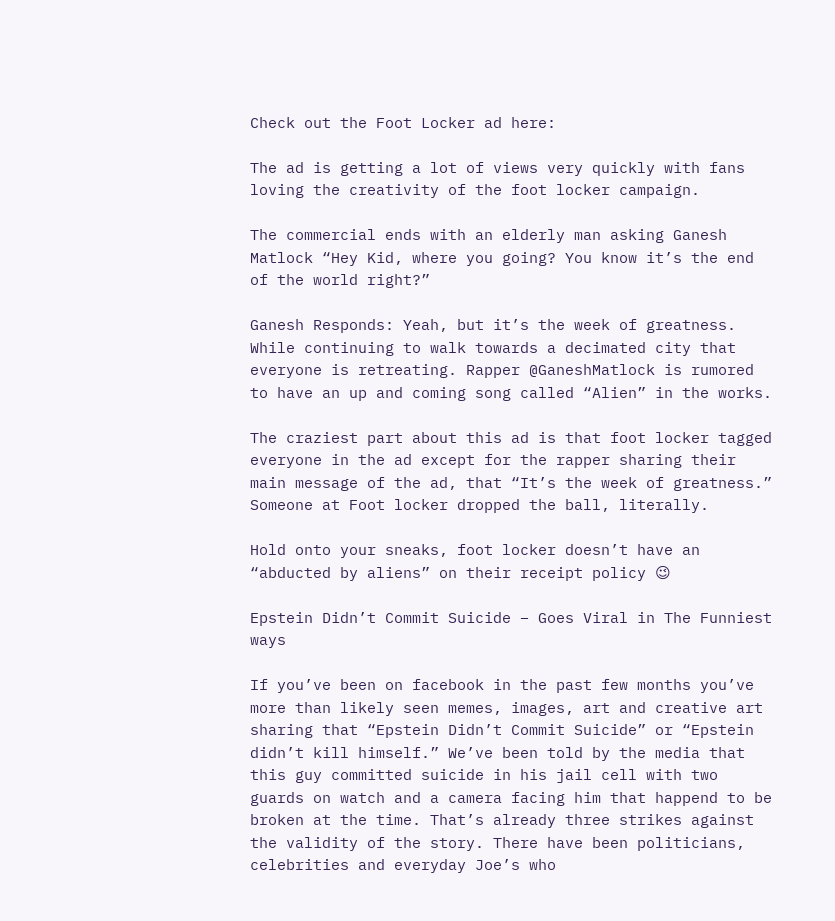Check out the Foot Locker ad here:

The ad is getting a lot of views very quickly with fans loving the creativity of the foot locker campaign.

The commercial ends with an elderly man asking Ganesh Matlock “Hey Kid, where you going? You know it’s the end of the world right?”

Ganesh Responds: Yeah, but it’s the week of greatness. While continuing to walk towards a decimated city that everyone is retreating. Rapper @GaneshMatlock is rumored to have an up and coming song called “Alien” in the works.

The craziest part about this ad is that foot locker tagged everyone in the ad except for the rapper sharing their main message of the ad, that “It’s the week of greatness.” Someone at Foot locker dropped the ball, literally.

Hold onto your sneaks, foot locker doesn’t have an “abducted by aliens” on their receipt policy 😉

Epstein Didn’t Commit Suicide – Goes Viral in The Funniest ways

If you’ve been on facebook in the past few months you’ve more than likely seen memes, images, art and creative art sharing that “Epstein Didn’t Commit Suicide” or “Epstein didn’t kill himself.” We’ve been told by the media that this guy committed suicide in his jail cell with two guards on watch and a camera facing him that happend to be broken at the time. That’s already three strikes against the validity of the story. There have been politicians, celebrities and everyday Joe’s who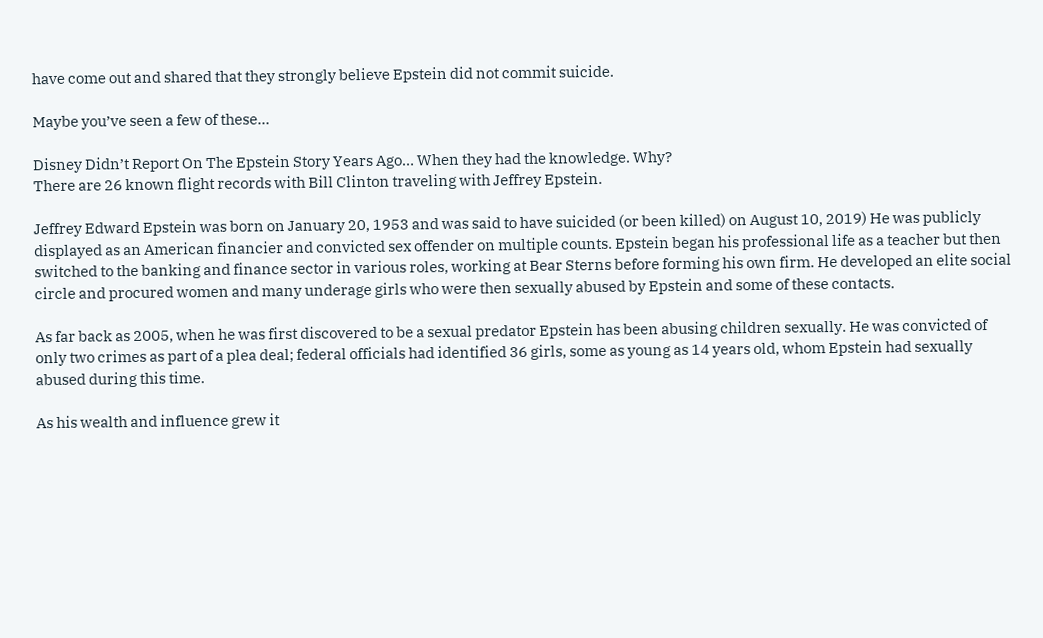have come out and shared that they strongly believe Epstein did not commit suicide.

Maybe you’ve seen a few of these…

Disney Didn’t Report On The Epstein Story Years Ago… When they had the knowledge. Why?
There are 26 known flight records with Bill Clinton traveling with Jeffrey Epstein.

Jeffrey Edward Epstein was born on January 20, 1953 and was said to have suicided (or been killed) on August 10, 2019) He was publicly displayed as an American financier and convicted sex offender on multiple counts. Epstein began his professional life as a teacher but then switched to the banking and finance sector in various roles, working at Bear Sterns before forming his own firm. He developed an elite social circle and procured women and many underage girls who were then sexually abused by Epstein and some of these contacts.

As far back as 2005, when he was first discovered to be a sexual predator Epstein has been abusing children sexually. He was convicted of only two crimes as part of a plea deal; federal officials had identified 36 girls, some as young as 14 years old, whom Epstein had sexually abused during this time.

As his wealth and influence grew it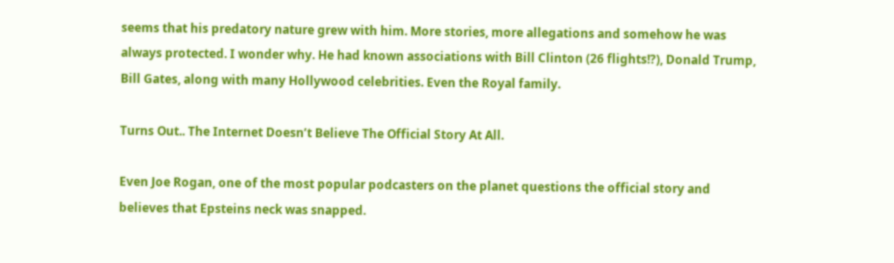seems that his predatory nature grew with him. More stories, more allegations and somehow he was always protected. I wonder why. He had known associations with Bill Clinton (26 flights!?), Donald Trump, Bill Gates, along with many Hollywood celebrities. Even the Royal family.

Turns Out.. The Internet Doesn’t Believe The Official Story At All.

Even Joe Rogan, one of the most popular podcasters on the planet questions the official story and believes that Epsteins neck was snapped.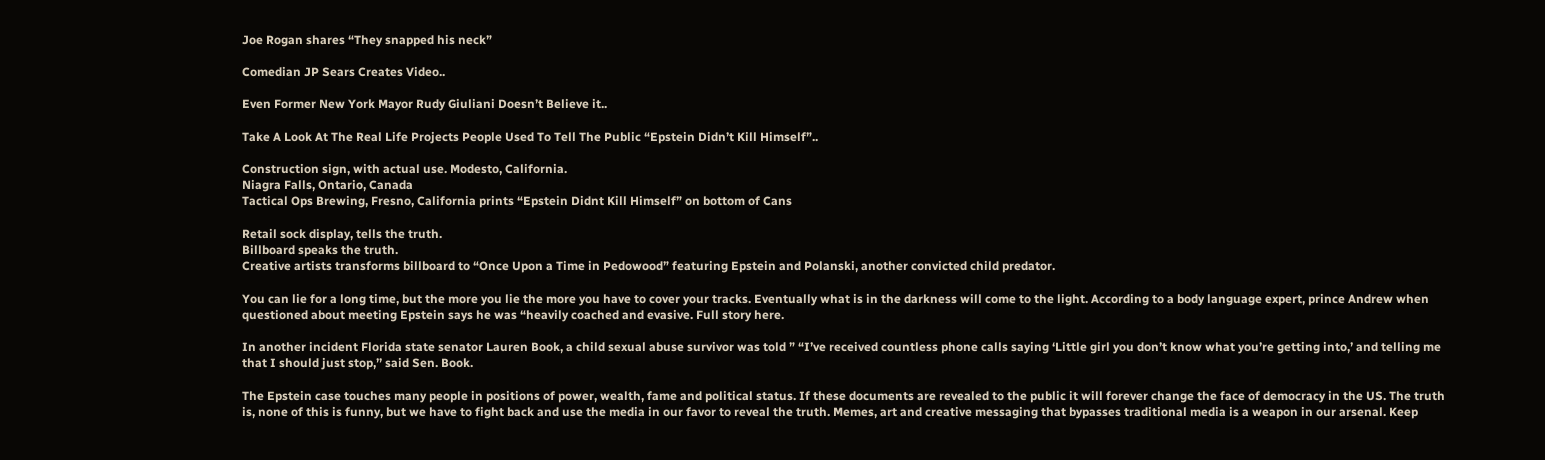Joe Rogan shares “They snapped his neck”

Comedian JP Sears Creates Video..

Even Former New York Mayor Rudy Giuliani Doesn’t Believe it..

Take A Look At The Real Life Projects People Used To Tell The Public “Epstein Didn’t Kill Himself”..

Construction sign, with actual use. Modesto, California.
Niagra Falls, Ontario, Canada
Tactical Ops Brewing, Fresno, California prints “Epstein Didnt Kill Himself” on bottom of Cans

Retail sock display, tells the truth.
Billboard speaks the truth.
Creative artists transforms billboard to “Once Upon a Time in Pedowood” featuring Epstein and Polanski, another convicted child predator.

You can lie for a long time, but the more you lie the more you have to cover your tracks. Eventually what is in the darkness will come to the light. According to a body language expert, prince Andrew when questioned about meeting Epstein says he was “heavily coached and evasive. Full story here.

In another incident Florida state senator Lauren Book, a child sexual abuse survivor was told ” “I’ve received countless phone calls saying ‘Little girl you don’t know what you’re getting into,’ and telling me that I should just stop,’’ said Sen. Book.

The Epstein case touches many people in positions of power, wealth, fame and political status. If these documents are revealed to the public it will forever change the face of democracy in the US. The truth is, none of this is funny, but we have to fight back and use the media in our favor to reveal the truth. Memes, art and creative messaging that bypasses traditional media is a weapon in our arsenal. Keep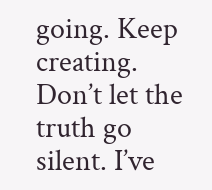going. Keep creating. Don’t let the truth go silent. I’ve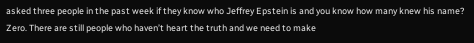asked three people in the past week if they know who Jeffrey Epstein is and you know how many knew his name? Zero. There are still people who haven’t heart the truth and we need to make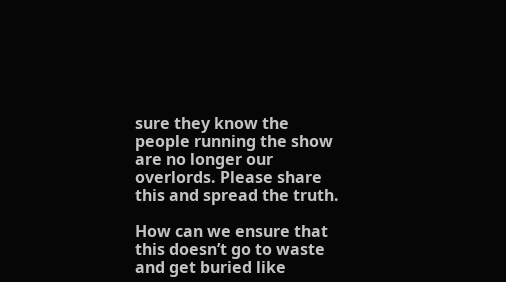sure they know the people running the show are no longer our overlords. Please share this and spread the truth.

How can we ensure that this doesn’t go to waste and get buried like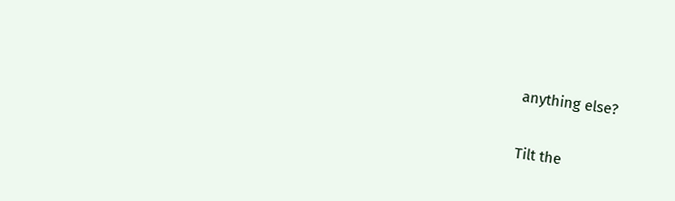anything else?

Tilt the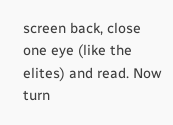screen back, close one eye (like the elites) and read. Now turn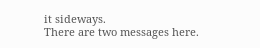it sideways.
There are two messages here.